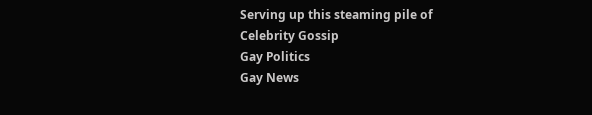Serving up this steaming pile of
Celebrity Gossip
Gay Politics
Gay News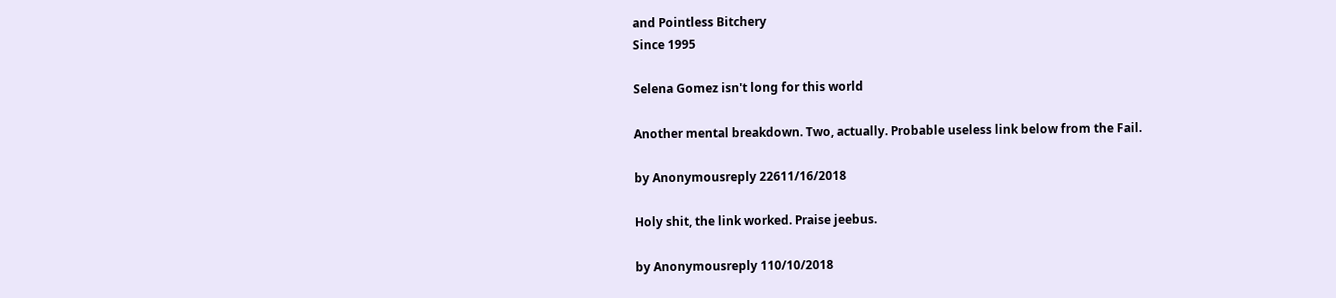and Pointless Bitchery
Since 1995

Selena Gomez isn't long for this world

Another mental breakdown. Two, actually. Probable useless link below from the Fail.

by Anonymousreply 22611/16/2018

Holy shit, the link worked. Praise jeebus.

by Anonymousreply 110/10/2018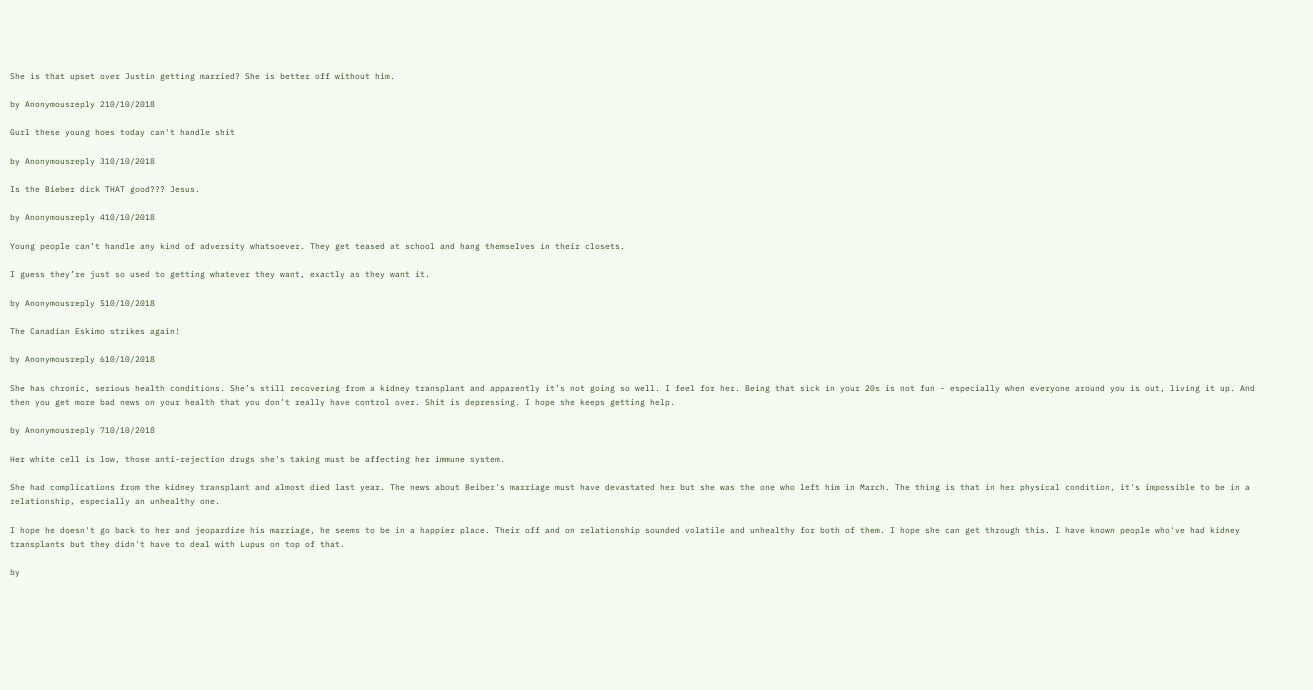She is that upset over Justin getting married? She is better off without him.

by Anonymousreply 210/10/2018

Gurl these young hoes today can't handle shit

by Anonymousreply 310/10/2018

Is the Bieber dick THAT good??? Jesus.

by Anonymousreply 410/10/2018

Young people can’t handle any kind of adversity whatsoever. They get teased at school and hang themselves in their closets.

I guess they’re just so used to getting whatever they want, exactly as they want it.

by Anonymousreply 510/10/2018

The Canadian Eskimo strikes again!

by Anonymousreply 610/10/2018

She has chronic, serious health conditions. She’s still recovering from a kidney transplant and apparently it’s not going so well. I feel for her. Being that sick in your 20s is not fun - especially when everyone around you is out, living it up. And then you get more bad news on your health that you don’t really have control over. Shit is depressing. I hope she keeps getting help.

by Anonymousreply 710/10/2018

Her white cell is low, those anti-rejection drugs she's taking must be affecting her immune system.

She had complications from the kidney transplant and almost died last year. The news about Beiber's marriage must have devastated her but she was the one who left him in March. The thing is that in her physical condition, it's impossible to be in a relationship, especially an unhealthy one.

I hope he doesn't go back to her and jeopardize his marriage, he seems to be in a happier place. Their off and on relationship sounded volatile and unhealthy for both of them. I hope she can get through this. I have known people who've had kidney transplants but they didn't have to deal with Lupus on top of that.

by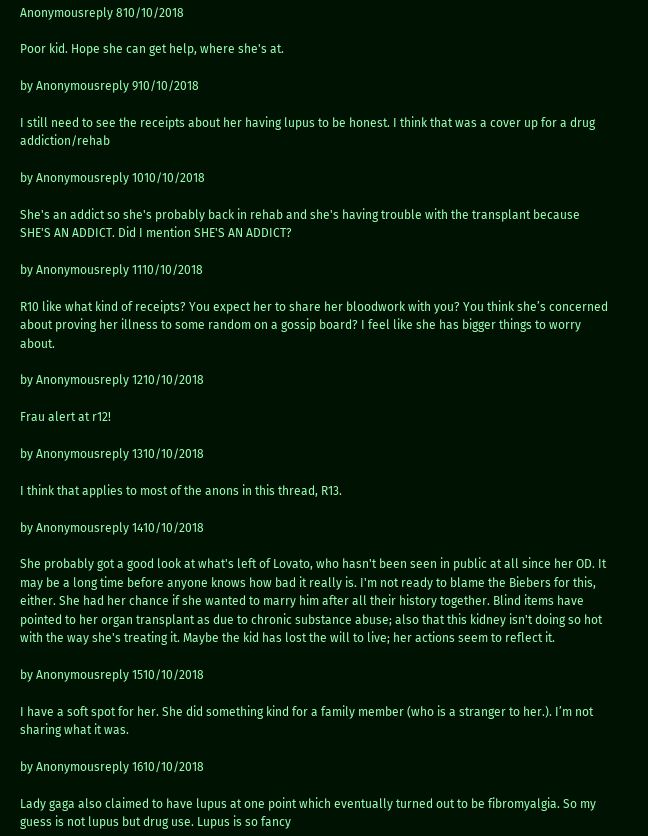Anonymousreply 810/10/2018

Poor kid. Hope she can get help, where she's at.

by Anonymousreply 910/10/2018

I still need to see the receipts about her having lupus to be honest. I think that was a cover up for a drug addiction/rehab

by Anonymousreply 1010/10/2018

She's an addict so she's probably back in rehab and she's having trouble with the transplant because SHE'S AN ADDICT. Did I mention SHE'S AN ADDICT?

by Anonymousreply 1110/10/2018

R10 like what kind of receipts? You expect her to share her bloodwork with you? You think she’s concerned about proving her illness to some random on a gossip board? I feel like she has bigger things to worry about.

by Anonymousreply 1210/10/2018

Frau alert at r12!

by Anonymousreply 1310/10/2018

I think that applies to most of the anons in this thread, R13.

by Anonymousreply 1410/10/2018

She probably got a good look at what's left of Lovato, who hasn't been seen in public at all since her OD. It may be a long time before anyone knows how bad it really is. I'm not ready to blame the Biebers for this, either. She had her chance if she wanted to marry him after all their history together. Blind items have pointed to her organ transplant as due to chronic substance abuse; also that this kidney isn't doing so hot with the way she's treating it. Maybe the kid has lost the will to live; her actions seem to reflect it.

by Anonymousreply 1510/10/2018

I have a soft spot for her. She did something kind for a family member (who is a stranger to her.). I’m not sharing what it was.

by Anonymousreply 1610/10/2018

Lady gaga also claimed to have lupus at one point which eventually turned out to be fibromyalgia. So my guess is not lupus but drug use. Lupus is so fancy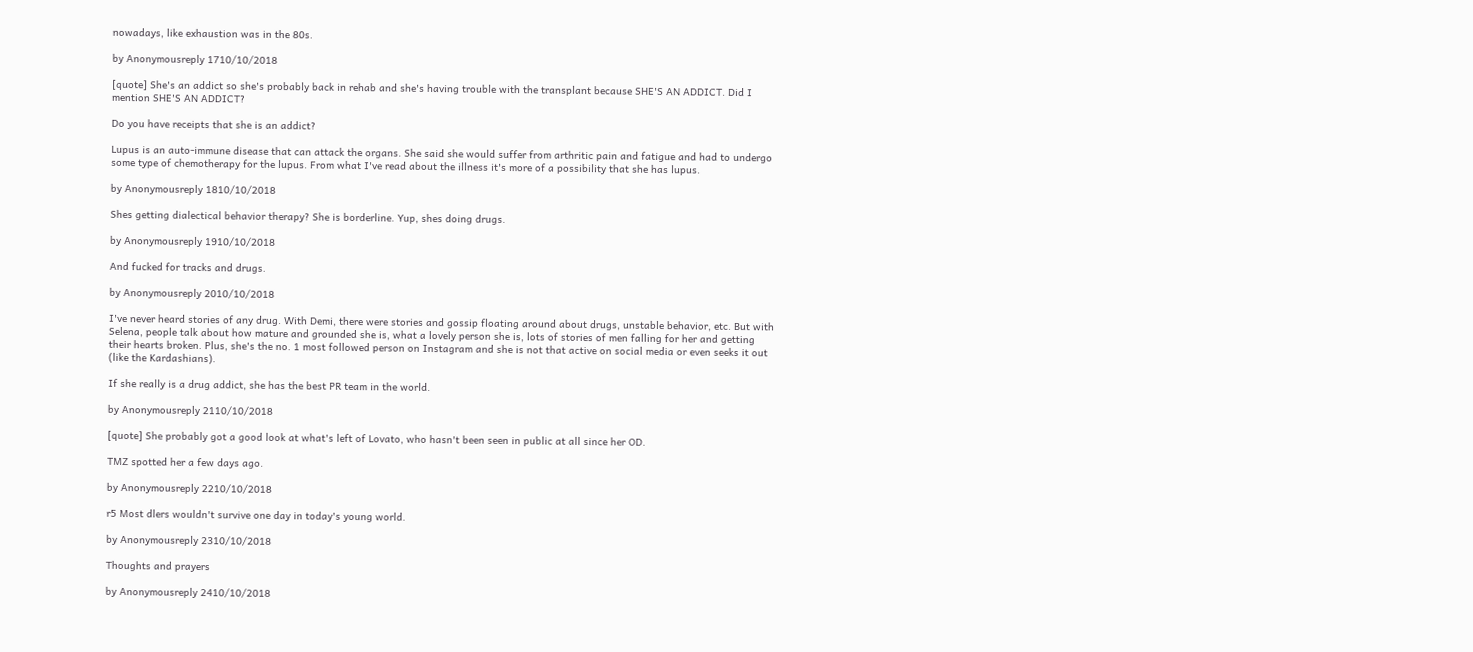nowadays, like exhaustion was in the 80s.

by Anonymousreply 1710/10/2018

[quote] She's an addict so she's probably back in rehab and she's having trouble with the transplant because SHE'S AN ADDICT. Did I mention SHE'S AN ADDICT?

Do you have receipts that she is an addict?

Lupus is an auto-immune disease that can attack the organs. She said she would suffer from arthritic pain and fatigue and had to undergo some type of chemotherapy for the lupus. From what I've read about the illness it's more of a possibility that she has lupus.

by Anonymousreply 1810/10/2018

Shes getting dialectical behavior therapy? She is borderline. Yup, shes doing drugs.

by Anonymousreply 1910/10/2018

And fucked for tracks and drugs.

by Anonymousreply 2010/10/2018

I've never heard stories of any drug. With Demi, there were stories and gossip floating around about drugs, unstable behavior, etc. But with Selena, people talk about how mature and grounded she is, what a lovely person she is, lots of stories of men falling for her and getting their hearts broken. Plus, she's the no. 1 most followed person on Instagram and she is not that active on social media or even seeks it out (like the Kardashians).

If she really is a drug addict, she has the best PR team in the world.

by Anonymousreply 2110/10/2018

[quote] She probably got a good look at what's left of Lovato, who hasn't been seen in public at all since her OD.

TMZ spotted her a few days ago.

by Anonymousreply 2210/10/2018

r5 Most dlers wouldn't survive one day in today's young world.

by Anonymousreply 2310/10/2018

Thoughts and prayers

by Anonymousreply 2410/10/2018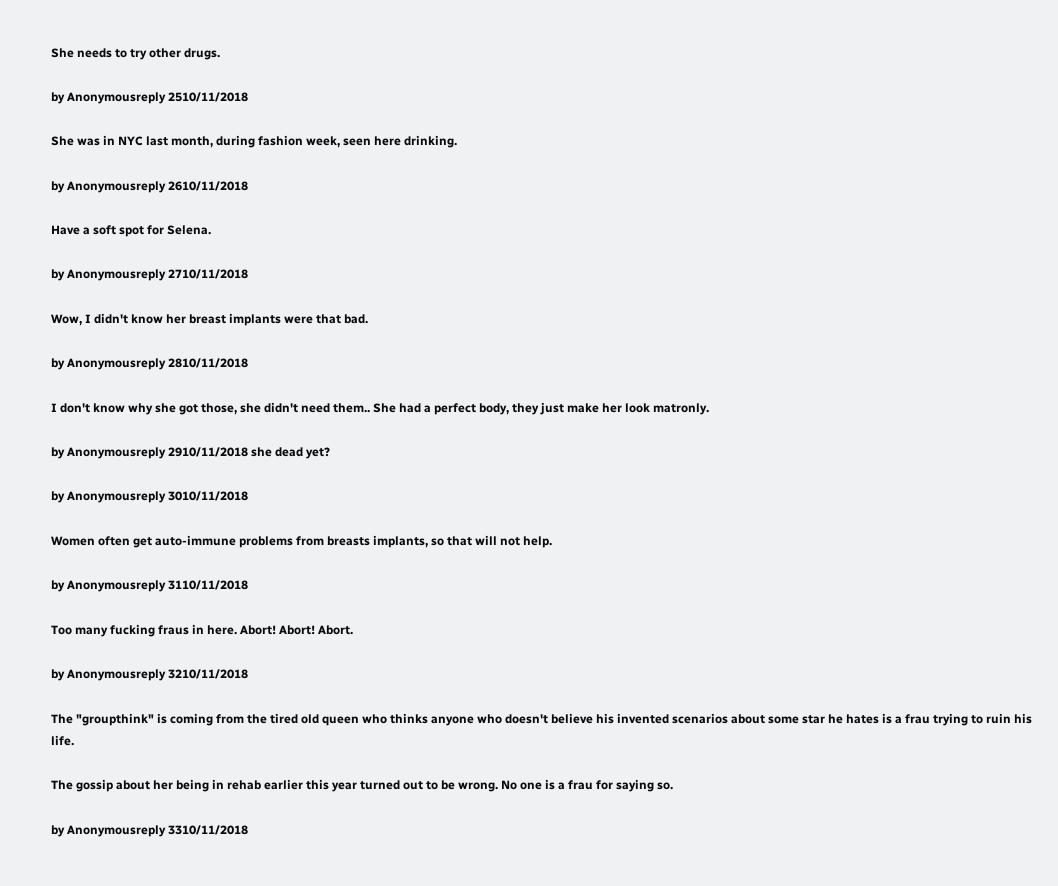She needs to try other drugs.

by Anonymousreply 2510/11/2018

She was in NYC last month, during fashion week, seen here drinking.

by Anonymousreply 2610/11/2018

Have a soft spot for Selena.

by Anonymousreply 2710/11/2018

Wow, I didn't know her breast implants were that bad.

by Anonymousreply 2810/11/2018

I don't know why she got those, she didn't need them.. She had a perfect body, they just make her look matronly.

by Anonymousreply 2910/11/2018 she dead yet?

by Anonymousreply 3010/11/2018

Women often get auto-immune problems from breasts implants, so that will not help.

by Anonymousreply 3110/11/2018

Too many fucking fraus in here. Abort! Abort! Abort.

by Anonymousreply 3210/11/2018

The "groupthink" is coming from the tired old queen who thinks anyone who doesn't believe his invented scenarios about some star he hates is a frau trying to ruin his life.

The gossip about her being in rehab earlier this year turned out to be wrong. No one is a frau for saying so.

by Anonymousreply 3310/11/2018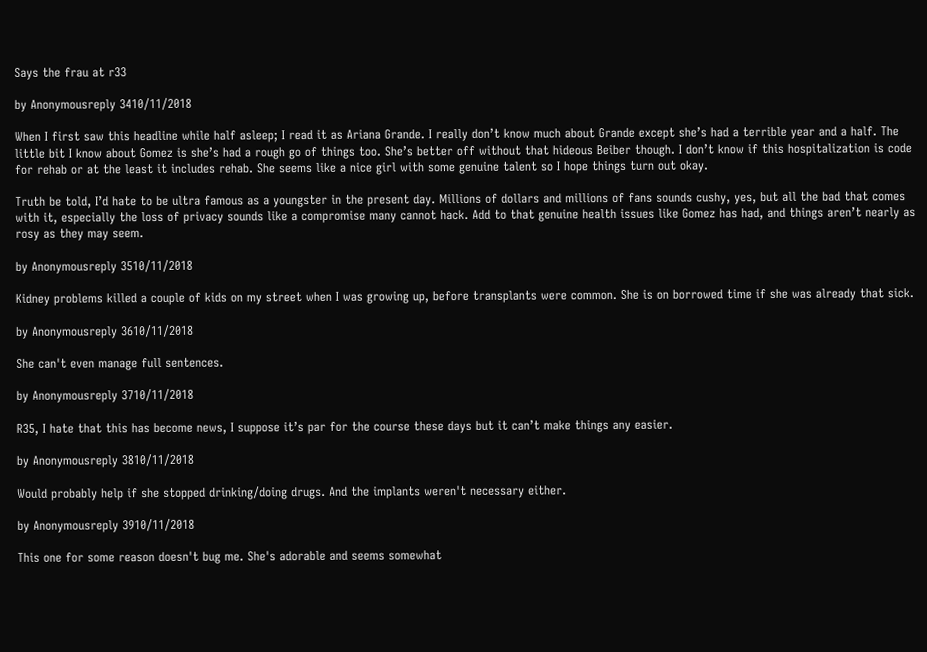Says the frau at r33

by Anonymousreply 3410/11/2018

When I first saw this headline while half asleep; I read it as Ariana Grande. I really don’t know much about Grande except she’s had a terrible year and a half. The little bit I know about Gomez is she’s had a rough go of things too. She’s better off without that hideous Beiber though. I don’t know if this hospitalization is code for rehab or at the least it includes rehab. She seems like a nice girl with some genuine talent so I hope things turn out okay.

Truth be told, I’d hate to be ultra famous as a youngster in the present day. Millions of dollars and millions of fans sounds cushy, yes, but all the bad that comes with it, especially the loss of privacy sounds like a compromise many cannot hack. Add to that genuine health issues like Gomez has had, and things aren’t nearly as rosy as they may seem.

by Anonymousreply 3510/11/2018

Kidney problems killed a couple of kids on my street when I was growing up, before transplants were common. She is on borrowed time if she was already that sick.

by Anonymousreply 3610/11/2018

She can't even manage full sentences.

by Anonymousreply 3710/11/2018

R35, I hate that this has become news, I suppose it’s par for the course these days but it can’t make things any easier.

by Anonymousreply 3810/11/2018

Would probably help if she stopped drinking/doing drugs. And the implants weren't necessary either.

by Anonymousreply 3910/11/2018

This one for some reason doesn't bug me. She's adorable and seems somewhat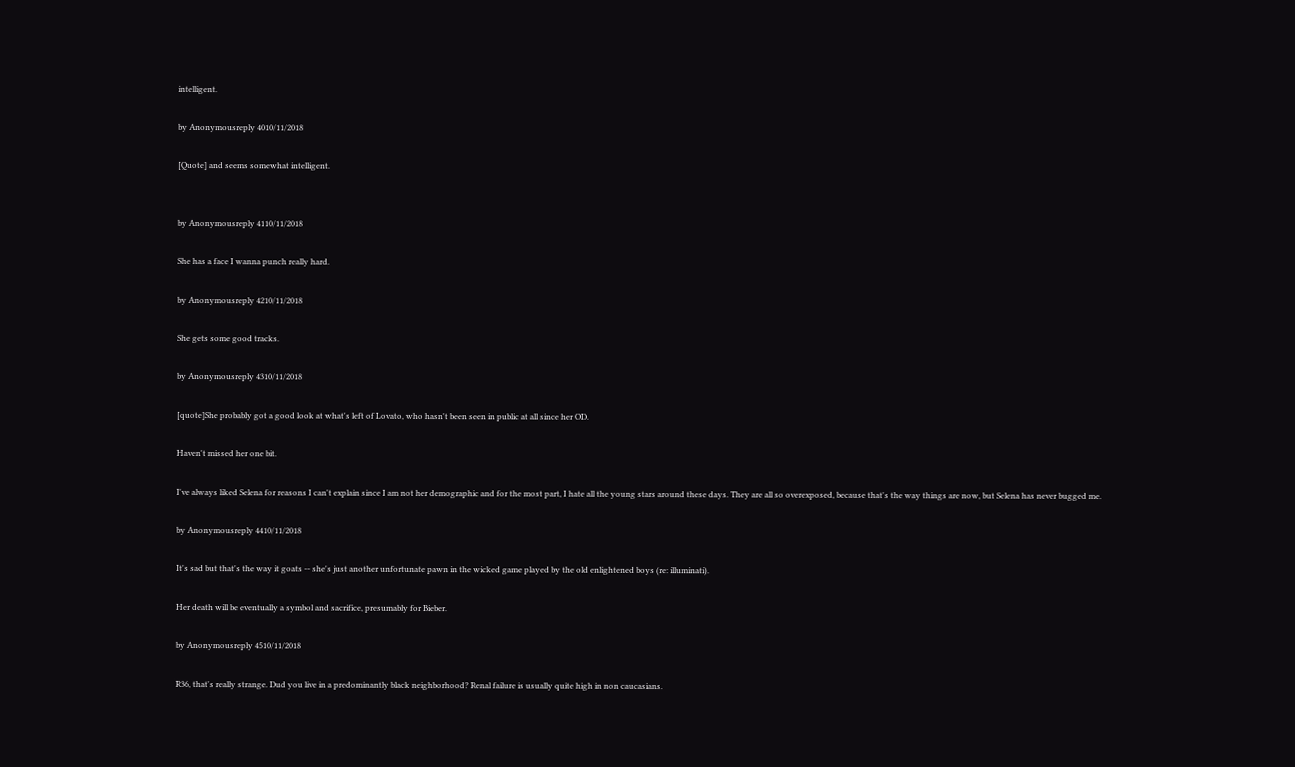intelligent.

by Anonymousreply 4010/11/2018

[Quote] and seems somewhat intelligent.


by Anonymousreply 4110/11/2018

She has a face I wanna punch really hard.

by Anonymousreply 4210/11/2018

She gets some good tracks.

by Anonymousreply 4310/11/2018

[quote]She probably got a good look at what's left of Lovato, who hasn't been seen in public at all since her OD.

Haven't missed her one bit.

I've always liked Selena for reasons I can't explain since I am not her demographic and for the most part, I hate all the young stars around these days. They are all so overexposed, because that's the way things are now, but Selena has never bugged me.

by Anonymousreply 4410/11/2018

It's sad but that's the way it goats -- she's just another unfortunate pawn in the wicked game played by the old enlightened boys (re: illuminati).

Her death will be eventually a symbol and sacrifice, presumably for Bieber.

by Anonymousreply 4510/11/2018

R36, that's really strange. Dud you live in a predominantly black neighborhood? Renal failure is usually quite high in non caucasians.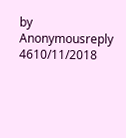by Anonymousreply 4610/11/2018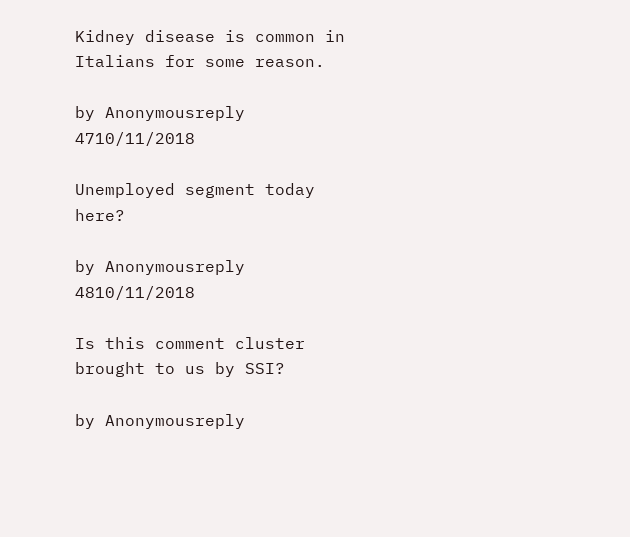Kidney disease is common in Italians for some reason.

by Anonymousreply 4710/11/2018

Unemployed segment today here?

by Anonymousreply 4810/11/2018

Is this comment cluster brought to us by SSI?

by Anonymousreply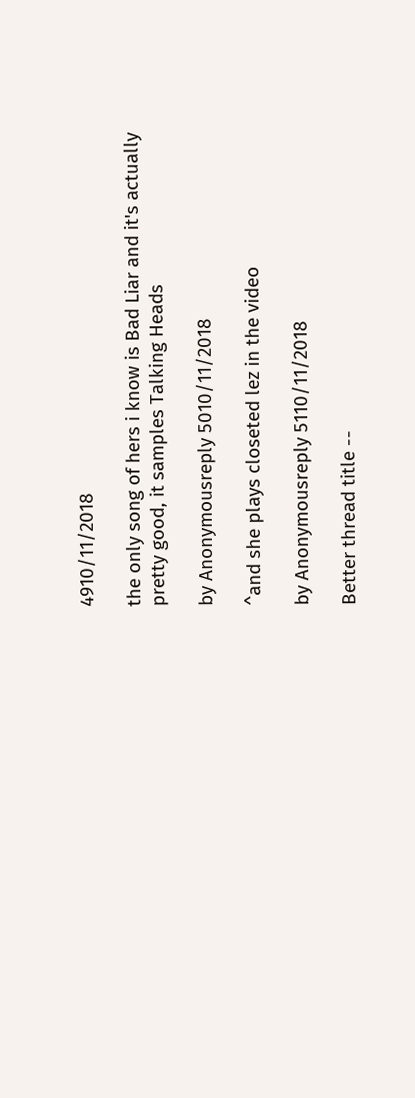4910/11/2018

the only song of hers i know is Bad Liar and it's actually pretty good, it samples Talking Heads

by Anonymousreply 5010/11/2018

^and she plays closeted lez in the video

by Anonymousreply 5110/11/2018

Better thread title --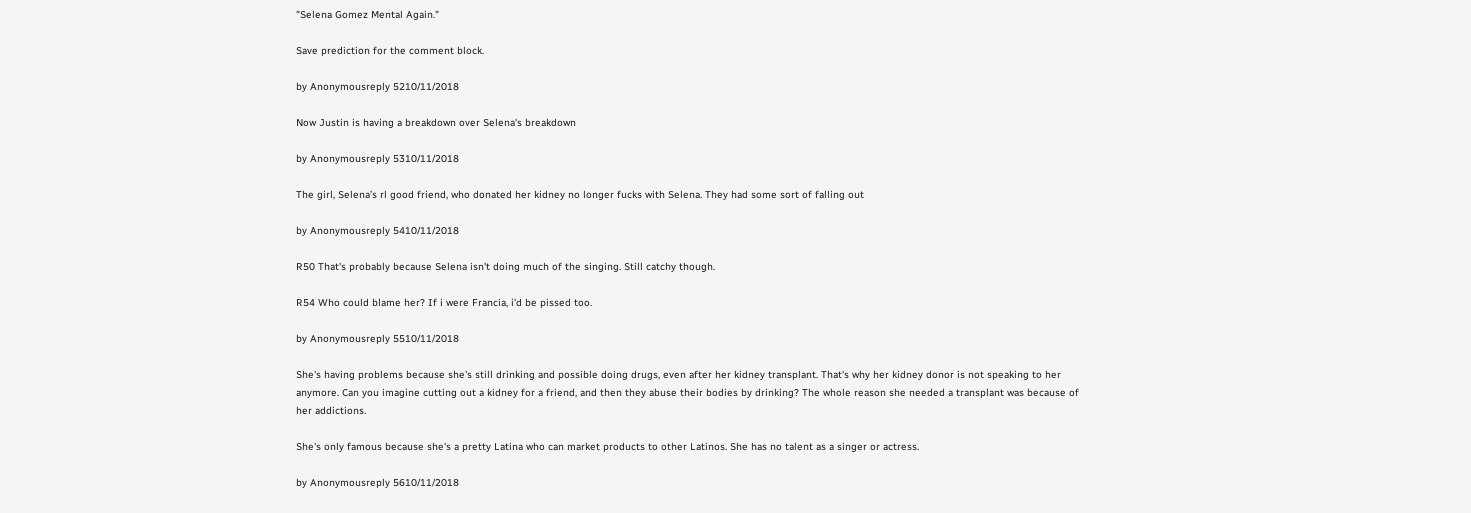"Selena Gomez Mental Again."

Save prediction for the comment block.

by Anonymousreply 5210/11/2018

Now Justin is having a breakdown over Selena's breakdown

by Anonymousreply 5310/11/2018

The girl, Selena’s rl good friend, who donated her kidney no longer fucks with Selena. They had some sort of falling out

by Anonymousreply 5410/11/2018

R50 That's probably because Selena isn't doing much of the singing. Still catchy though.

R54 Who could blame her? If i were Francia, i'd be pissed too.

by Anonymousreply 5510/11/2018

She's having problems because she's still drinking and possible doing drugs, even after her kidney transplant. That's why her kidney donor is not speaking to her anymore. Can you imagine cutting out a kidney for a friend, and then they abuse their bodies by drinking? The whole reason she needed a transplant was because of her addictions.

She's only famous because she's a pretty Latina who can market products to other Latinos. She has no talent as a singer or actress.

by Anonymousreply 5610/11/2018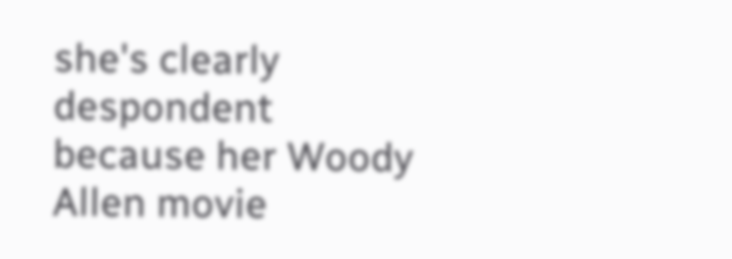she's clearly despondent because her Woody Allen movie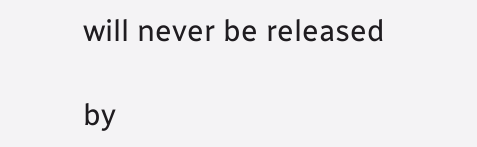will never be released

by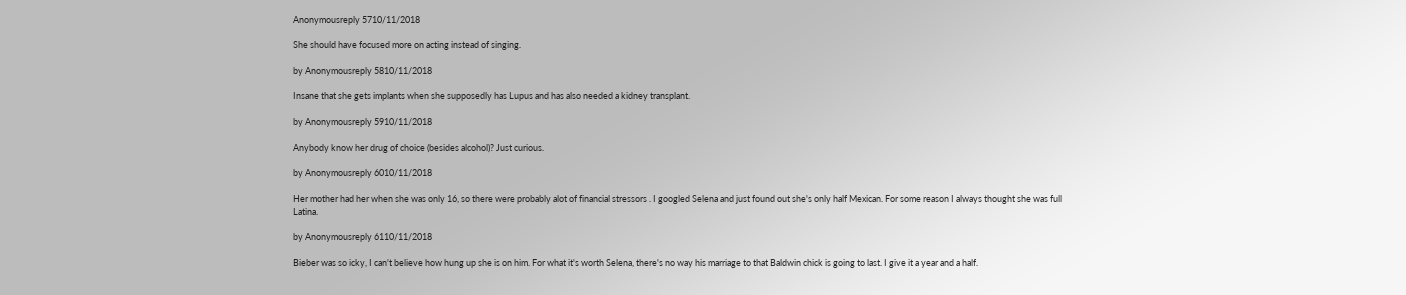Anonymousreply 5710/11/2018

She should have focused more on acting instead of singing.

by Anonymousreply 5810/11/2018

Insane that she gets implants when she supposedly has Lupus and has also needed a kidney transplant.

by Anonymousreply 5910/11/2018

Anybody know her drug of choice (besides alcohol)? Just curious.

by Anonymousreply 6010/11/2018

Her mother had her when she was only 16, so there were probably alot of financial stressors . I googled Selena and just found out she's only half Mexican. For some reason I always thought she was full Latina.

by Anonymousreply 6110/11/2018

Bieber was so icky, I can't believe how hung up she is on him. For what it's worth Selena, there's no way his marriage to that Baldwin chick is going to last. I give it a year and a half.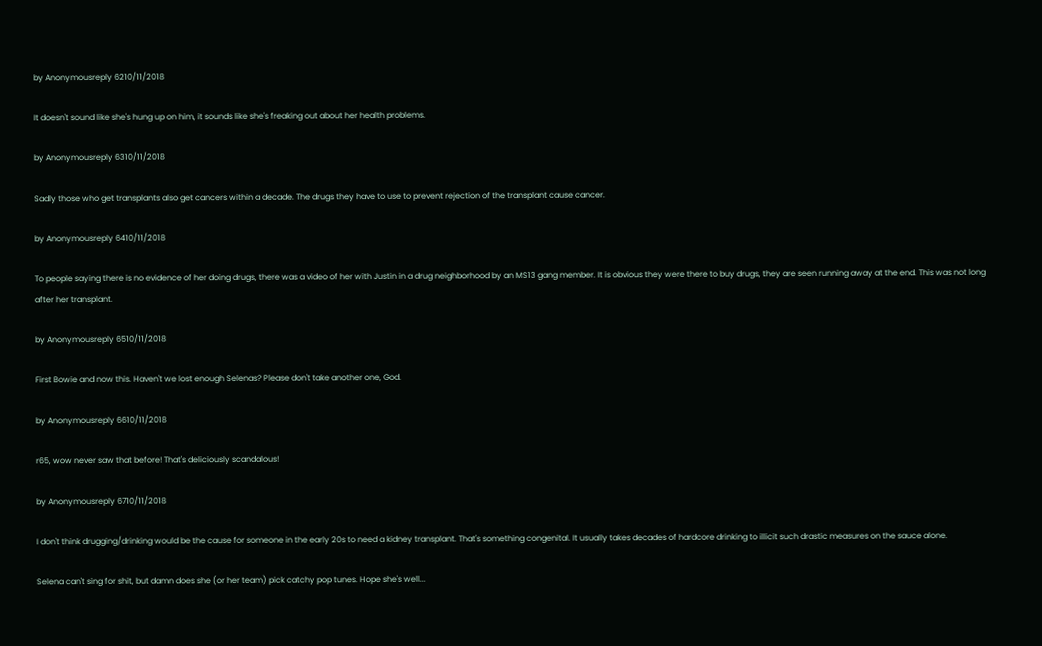by Anonymousreply 6210/11/2018

It doesn't sound like she's hung up on him, it sounds like she's freaking out about her health problems.

by Anonymousreply 6310/11/2018

Sadly those who get transplants also get cancers within a decade. The drugs they have to use to prevent rejection of the transplant cause cancer.

by Anonymousreply 6410/11/2018

To people saying there is no evidence of her doing drugs, there was a video of her with Justin in a drug neighborhood by an MS13 gang member. It is obvious they were there to buy drugs, they are seen running away at the end. This was not long after her transplant.

by Anonymousreply 6510/11/2018

First Bowie and now this. Haven't we lost enough Selenas? Please don't take another one, God.

by Anonymousreply 6610/11/2018

r65, wow never saw that before! That's deliciously scandalous!

by Anonymousreply 6710/11/2018

I don't think drugging/drinking would be the cause for someone in the early 20s to need a kidney transplant. That's something congenital. It usually takes decades of hardcore drinking to illicit such drastic measures on the sauce alone.

Selena can't sing for shit, but damn does she (or her team) pick catchy pop tunes. Hope she's well...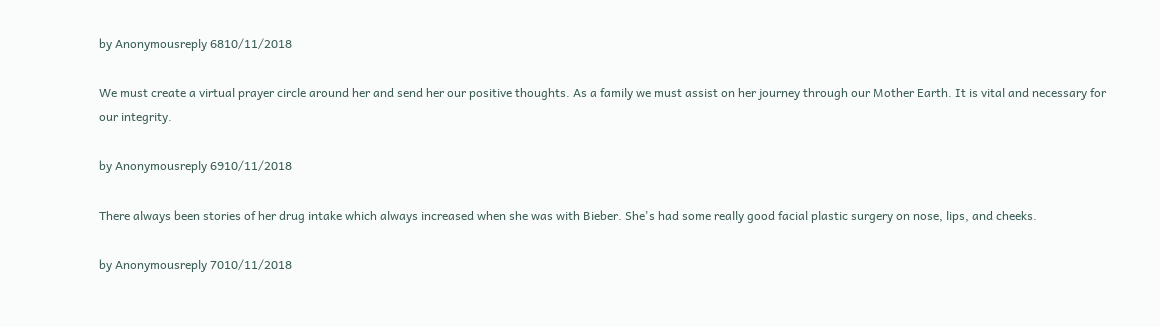by Anonymousreply 6810/11/2018

We must create a virtual prayer circle around her and send her our positive thoughts. As a family we must assist on her journey through our Mother Earth. It is vital and necessary for our integrity.

by Anonymousreply 6910/11/2018

There always been stories of her drug intake which always increased when she was with Bieber. She's had some really good facial plastic surgery on nose, lips, and cheeks.

by Anonymousreply 7010/11/2018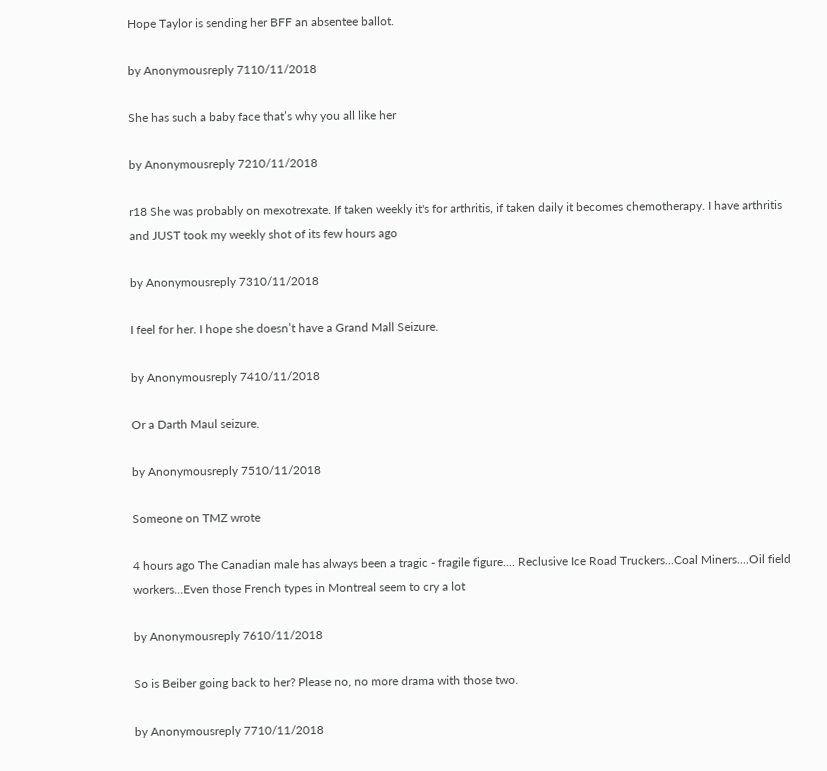Hope Taylor is sending her BFF an absentee ballot.

by Anonymousreply 7110/11/2018

She has such a baby face that’s why you all like her

by Anonymousreply 7210/11/2018

r18 She was probably on mexotrexate. If taken weekly it's for arthritis, if taken daily it becomes chemotherapy. I have arthritis and JUST took my weekly shot of its few hours ago

by Anonymousreply 7310/11/2018

I feel for her. I hope she doesn’t have a Grand Mall Seizure.

by Anonymousreply 7410/11/2018

Or a Darth Maul seizure.

by Anonymousreply 7510/11/2018

Someone on TMZ wrote

4 hours ago The Canadian male has always been a tragic - fragile figure.... Reclusive Ice Road Truckers...Coal Miners....Oil field workers...Even those French types in Montreal seem to cry a lot

by Anonymousreply 7610/11/2018

So is Beiber going back to her? Please no, no more drama with those two.

by Anonymousreply 7710/11/2018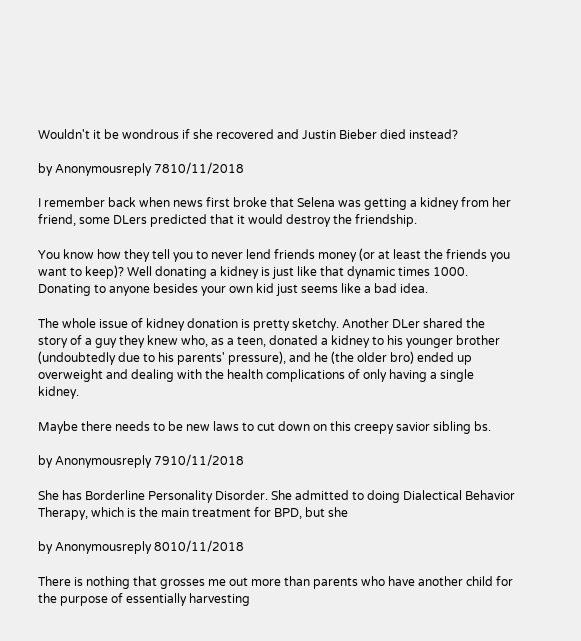Wouldn't it be wondrous if she recovered and Justin Bieber died instead?

by Anonymousreply 7810/11/2018

I remember back when news first broke that Selena was getting a kidney from her friend, some DLers predicted that it would destroy the friendship.

You know how they tell you to never lend friends money (or at least the friends you want to keep)? Well donating a kidney is just like that dynamic times 1000. Donating to anyone besides your own kid just seems like a bad idea.

The whole issue of kidney donation is pretty sketchy. Another DLer shared the story of a guy they knew who, as a teen, donated a kidney to his younger brother (undoubtedly due to his parents' pressure), and he (the older bro) ended up overweight and dealing with the health complications of only having a single kidney.

Maybe there needs to be new laws to cut down on this creepy savior sibling bs.

by Anonymousreply 7910/11/2018

She has Borderline Personality Disorder. She admitted to doing Dialectical Behavior Therapy, which is the main treatment for BPD, but she

by Anonymousreply 8010/11/2018

There is nothing that grosses me out more than parents who have another child for the purpose of essentially harvesting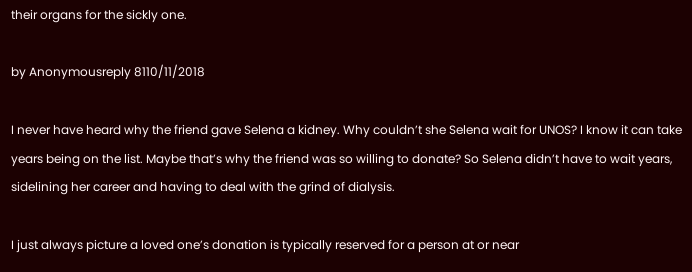their organs for the sickly one.

by Anonymousreply 8110/11/2018

I never have heard why the friend gave Selena a kidney. Why couldn’t she Selena wait for UNOS? I know it can take years being on the list. Maybe that’s why the friend was so willing to donate? So Selena didn’t have to wait years, sidelining her career and having to deal with the grind of dialysis.

I just always picture a loved one’s donation is typically reserved for a person at or near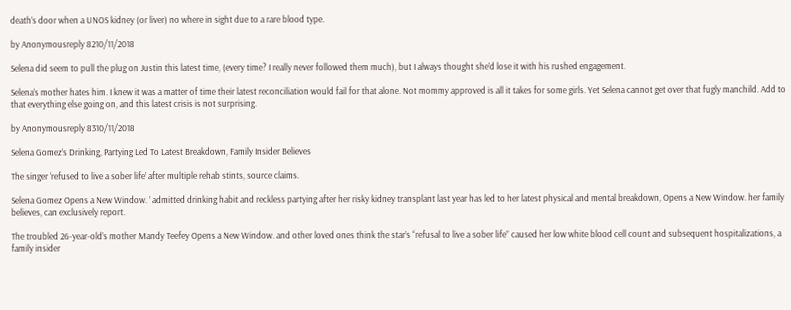death’s door when a UNOS kidney (or liver) no where in sight due to a rare blood type.

by Anonymousreply 8210/11/2018

Selena did seem to pull the plug on Justin this latest time, (every time? I really never followed them much), but I always thought she’d lose it with his rushed engagement.

Selena’s mother hates him. I knew it was a matter of time their latest reconciliation would fail for that alone. Not mommy approved is all it takes for some girls. Yet Selena cannot get over that fugly manchild. Add to that everything else going on, and this latest crisis is not surprising.

by Anonymousreply 8310/11/2018

Selena Gomez’s Drinking, Partying Led To Latest Breakdown, Family Insider Believes

The singer ‘refused to live a sober life’ after multiple rehab stints, source claims.

Selena Gomez Opens a New Window. ’ admitted drinking habit and reckless partying after her risky kidney transplant last year has led to her latest physical and mental breakdown, Opens a New Window. her family believes, can exclusively report.

The troubled 26-year-old’s mother Mandy Teefey Opens a New Window. and other loved ones think the star’s “refusal to live a sober life” caused her low white blood cell count and subsequent hospitalizations, a family insider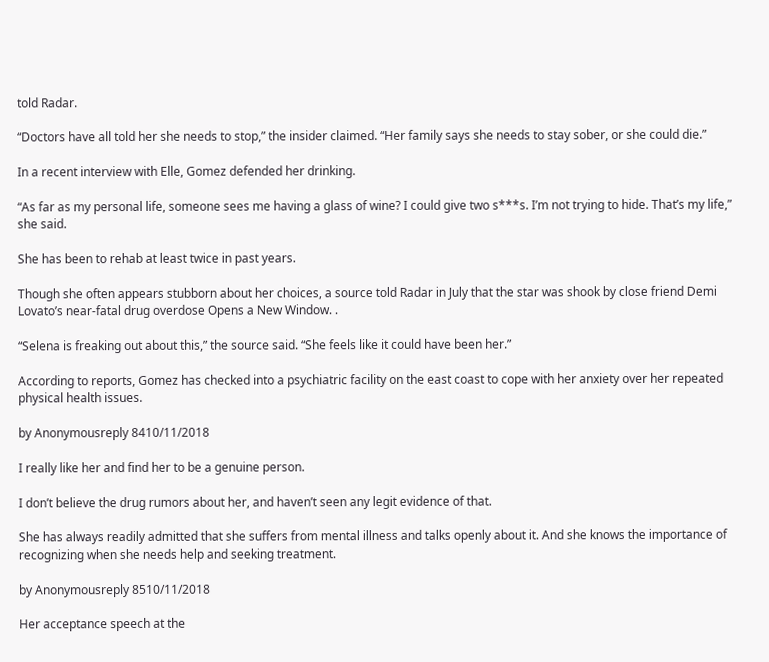told Radar.

“Doctors have all told her she needs to stop,” the insider claimed. “Her family says she needs to stay sober, or she could die.”

In a recent interview with Elle, Gomez defended her drinking.

“As far as my personal life, someone sees me having a glass of wine? I could give two s***s. I’m not trying to hide. That’s my life,” she said.

She has been to rehab at least twice in past years.

Though she often appears stubborn about her choices, a source told Radar in July that the star was shook by close friend Demi Lovato’s near-fatal drug overdose Opens a New Window. .

“Selena is freaking out about this,” the source said. “She feels like it could have been her.”

According to reports, Gomez has checked into a psychiatric facility on the east coast to cope with her anxiety over her repeated physical health issues.

by Anonymousreply 8410/11/2018

I really like her and find her to be a genuine person.

I don’t believe the drug rumors about her, and haven’t seen any legit evidence of that.

She has always readily admitted that she suffers from mental illness and talks openly about it. And she knows the importance of recognizing when she needs help and seeking treatment.

by Anonymousreply 8510/11/2018

Her acceptance speech at the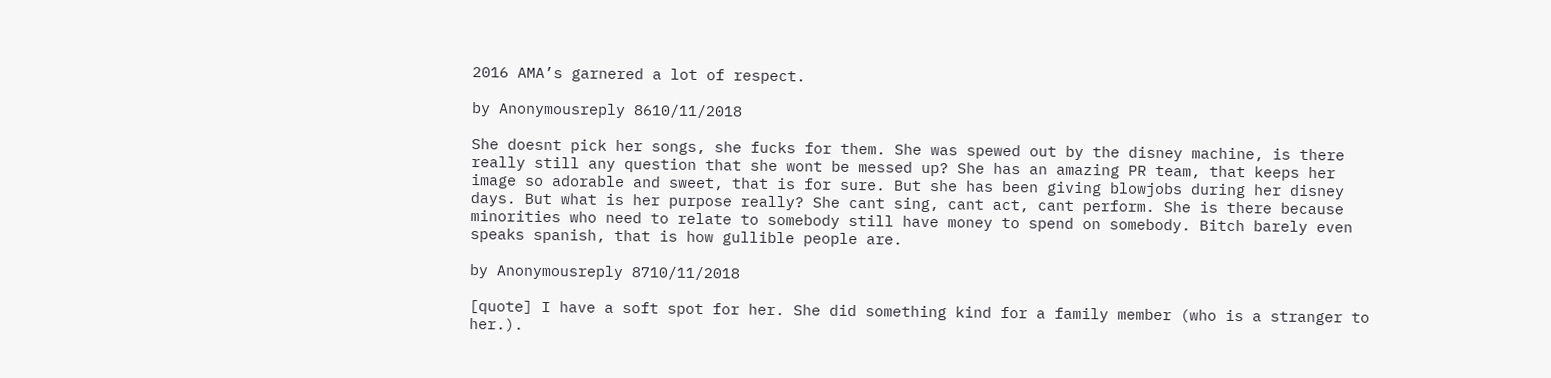2016 AMA’s garnered a lot of respect.

by Anonymousreply 8610/11/2018

She doesnt pick her songs, she fucks for them. She was spewed out by the disney machine, is there really still any question that she wont be messed up? She has an amazing PR team, that keeps her image so adorable and sweet, that is for sure. But she has been giving blowjobs during her disney days. But what is her purpose really? She cant sing, cant act, cant perform. She is there because minorities who need to relate to somebody still have money to spend on somebody. Bitch barely even speaks spanish, that is how gullible people are.

by Anonymousreply 8710/11/2018

[quote] I have a soft spot for her. She did something kind for a family member (who is a stranger to her.).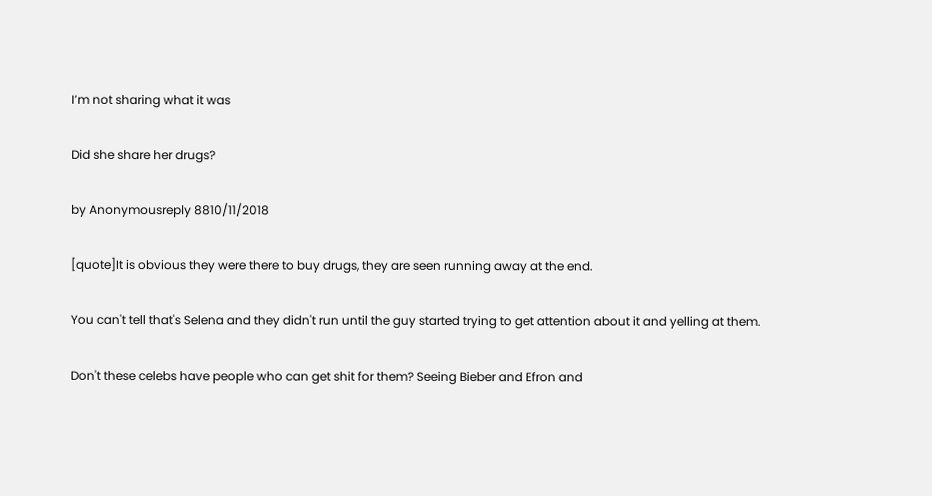I’m not sharing what it was

Did she share her drugs?

by Anonymousreply 8810/11/2018

[quote]It is obvious they were there to buy drugs, they are seen running away at the end.

You can't tell that's Selena and they didn't run until the guy started trying to get attention about it and yelling at them.

Don't these celebs have people who can get shit for them? Seeing Bieber and Efron and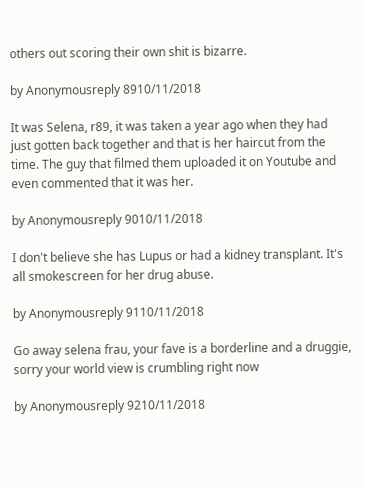others out scoring their own shit is bizarre.

by Anonymousreply 8910/11/2018

It was Selena, r89, it was taken a year ago when they had just gotten back together and that is her haircut from the time. The guy that filmed them uploaded it on Youtube and even commented that it was her.

by Anonymousreply 9010/11/2018

I don't believe she has Lupus or had a kidney transplant. It's all smokescreen for her drug abuse.

by Anonymousreply 9110/11/2018

Go away selena frau, your fave is a borderline and a druggie, sorry your world view is crumbling right now

by Anonymousreply 9210/11/2018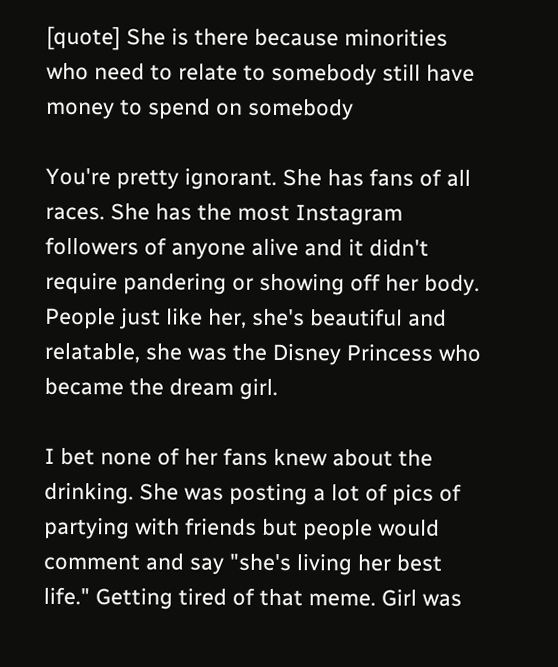[quote] She is there because minorities who need to relate to somebody still have money to spend on somebody

You're pretty ignorant. She has fans of all races. She has the most Instagram followers of anyone alive and it didn't require pandering or showing off her body. People just like her, she's beautiful and relatable, she was the Disney Princess who became the dream girl.

I bet none of her fans knew about the drinking. She was posting a lot of pics of partying with friends but people would comment and say "she's living her best life." Getting tired of that meme. Girl was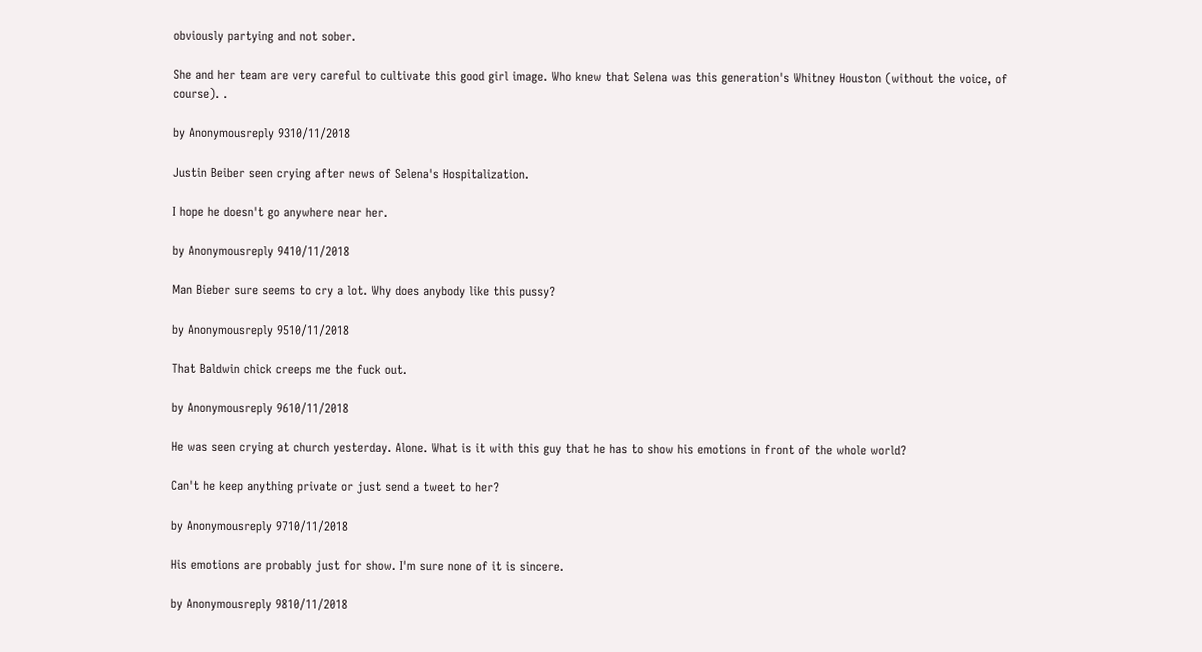obviously partying and not sober.

She and her team are very careful to cultivate this good girl image. Who knew that Selena was this generation's Whitney Houston (without the voice, of course). .

by Anonymousreply 9310/11/2018

Justin Beiber seen crying after news of Selena's Hospitalization.

I hope he doesn't go anywhere near her.

by Anonymousreply 9410/11/2018

Man Bieber sure seems to cry a lot. Why does anybody like this pussy?

by Anonymousreply 9510/11/2018

That Baldwin chick creeps me the fuck out.

by Anonymousreply 9610/11/2018

He was seen crying at church yesterday. Alone. What is it with this guy that he has to show his emotions in front of the whole world?

Can't he keep anything private or just send a tweet to her?

by Anonymousreply 9710/11/2018

His emotions are probably just for show. I'm sure none of it is sincere.

by Anonymousreply 9810/11/2018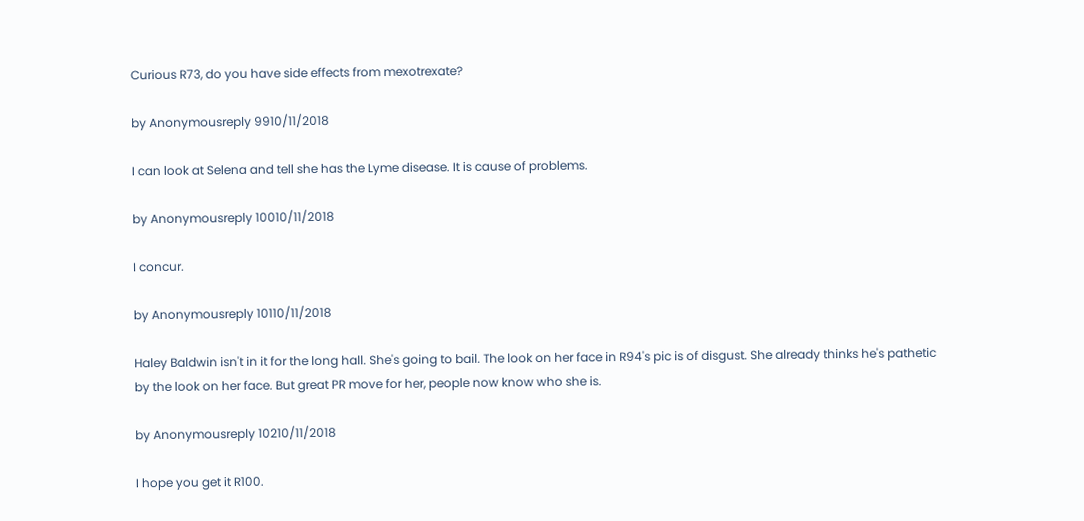Curious R73, do you have side effects from mexotrexate?

by Anonymousreply 9910/11/2018

I can look at Selena and tell she has the Lyme disease. It is cause of problems.

by Anonymousreply 10010/11/2018

I concur.

by Anonymousreply 10110/11/2018

Haley Baldwin isn't in it for the long hall. She's going to bail. The look on her face in R94's pic is of disgust. She already thinks he's pathetic by the look on her face. But great PR move for her, people now know who she is.

by Anonymousreply 10210/11/2018

I hope you get it R100.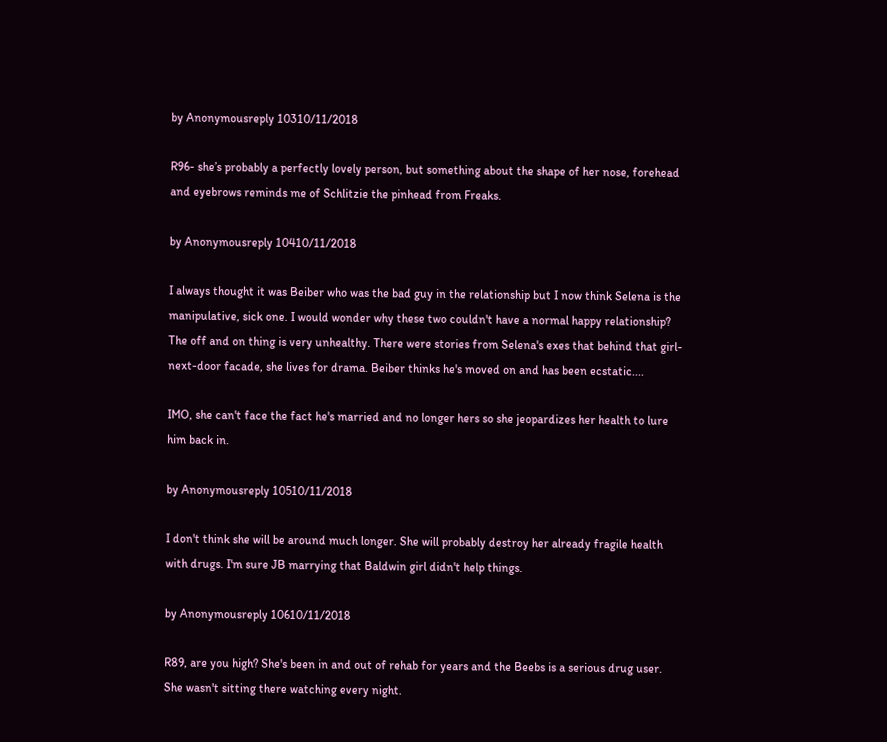by Anonymousreply 10310/11/2018

R96- she’s probably a perfectly lovely person, but something about the shape of her nose, forehead and eyebrows reminds me of Schlitzie the pinhead from Freaks.

by Anonymousreply 10410/11/2018

I always thought it was Beiber who was the bad guy in the relationship but I now think Selena is the manipulative, sick one. I would wonder why these two couldn't have a normal happy relationship? The off and on thing is very unhealthy. There were stories from Selena's exes that behind that girl-next-door facade, she lives for drama. Beiber thinks he's moved on and has been ecstatic....

IMO, she can't face the fact he's married and no longer hers so she jeopardizes her health to lure him back in.

by Anonymousreply 10510/11/2018

I don't think she will be around much longer. She will probably destroy her already fragile health with drugs. I'm sure JB marrying that Baldwin girl didn't help things.

by Anonymousreply 10610/11/2018

R89, are you high? She's been in and out of rehab for years and the Beebs is a serious drug user. She wasn't sitting there watching every night.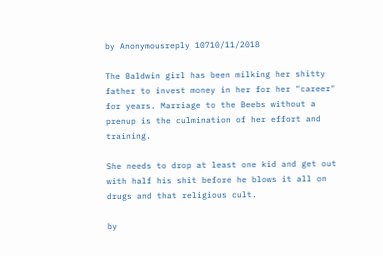by Anonymousreply 10710/11/2018

The Baldwin girl has been milking her shitty father to invest money in her for her "career" for years. Marriage to the Beebs without a prenup is the culmination of her effort and training.

She needs to drop at least one kid and get out with half his shit before he blows it all on drugs and that religious cult.

by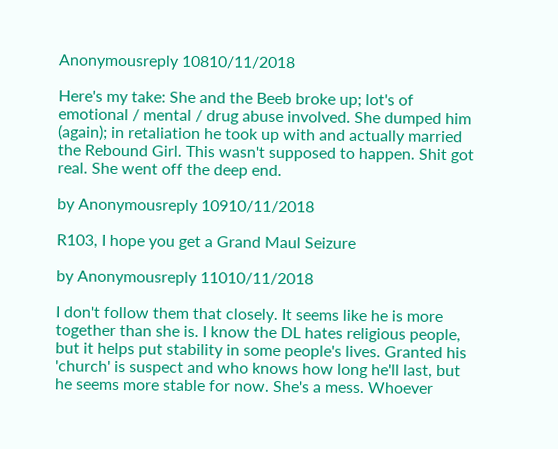Anonymousreply 10810/11/2018

Here's my take: She and the Beeb broke up; lot's of emotional / mental / drug abuse involved. She dumped him (again); in retaliation he took up with and actually married the Rebound Girl. This wasn't supposed to happen. Shit got real. She went off the deep end.

by Anonymousreply 10910/11/2018

R103, I hope you get a Grand Maul Seizure

by Anonymousreply 11010/11/2018

I don't follow them that closely. It seems like he is more together than she is. I know the DL hates religious people, but it helps put stability in some people's lives. Granted his 'church' is suspect and who knows how long he'll last, but he seems more stable for now. She's a mess. Whoever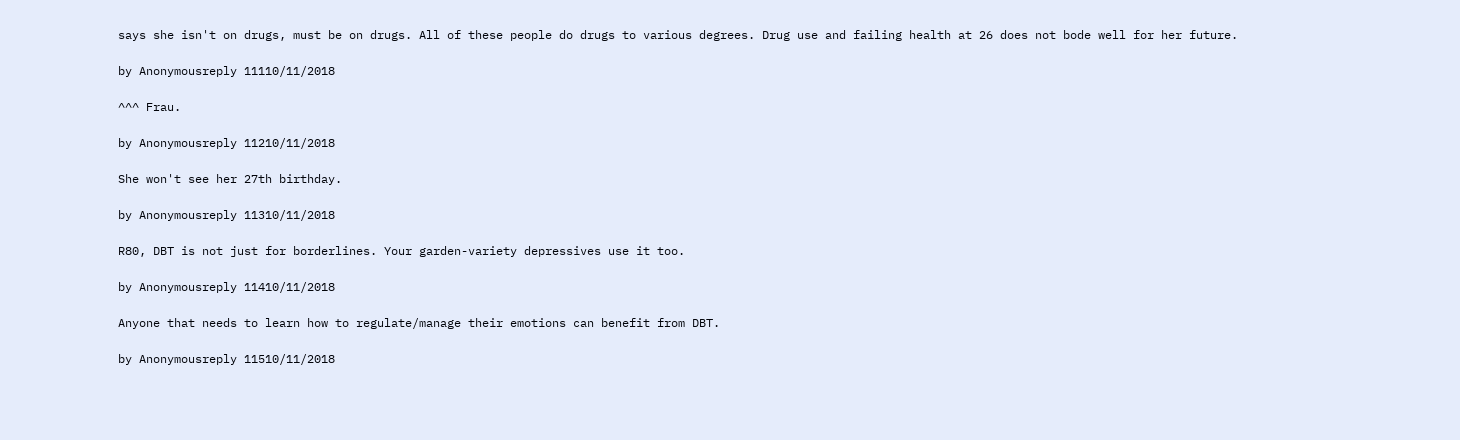says she isn't on drugs, must be on drugs. All of these people do drugs to various degrees. Drug use and failing health at 26 does not bode well for her future.

by Anonymousreply 11110/11/2018

^^^ Frau.

by Anonymousreply 11210/11/2018

She won't see her 27th birthday.

by Anonymousreply 11310/11/2018

R80, DBT is not just for borderlines. Your garden-variety depressives use it too.

by Anonymousreply 11410/11/2018

Anyone that needs to learn how to regulate/manage their emotions can benefit from DBT.

by Anonymousreply 11510/11/2018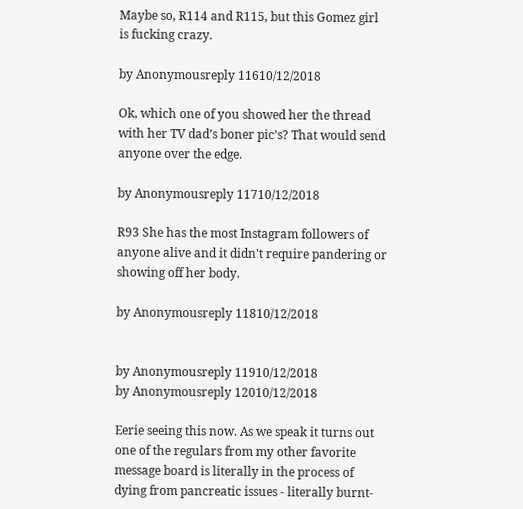Maybe so, R114 and R115, but this Gomez girl is fucking crazy.

by Anonymousreply 11610/12/2018

Ok, which one of you showed her the thread with her TV dad’s boner pic’s? That would send anyone over the edge.

by Anonymousreply 11710/12/2018

R93 She has the most Instagram followers of anyone alive and it didn't require pandering or showing off her body.

by Anonymousreply 11810/12/2018


by Anonymousreply 11910/12/2018
by Anonymousreply 12010/12/2018

Eerie seeing this now. As we speak it turns out one of the regulars from my other favorite message board is literally in the process of dying from pancreatic issues - literally burnt-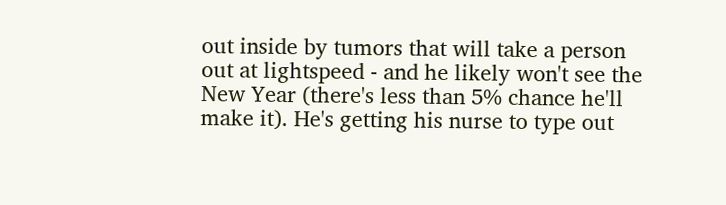out inside by tumors that will take a person out at lightspeed - and he likely won't see the New Year (there's less than 5% chance he'll make it). He's getting his nurse to type out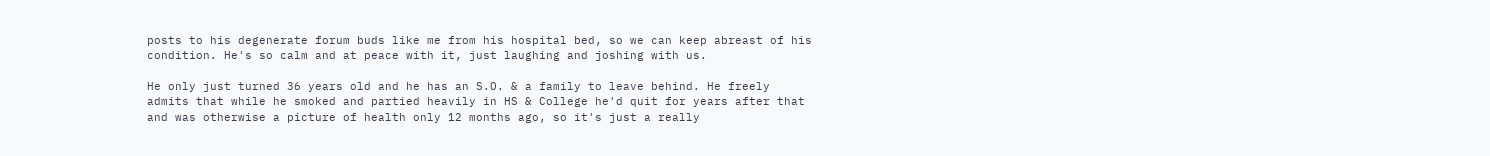posts to his degenerate forum buds like me from his hospital bed, so we can keep abreast of his condition. He's so calm and at peace with it, just laughing and joshing with us.

He only just turned 36 years old and he has an S.O. & a family to leave behind. He freely admits that while he smoked and partied heavily in HS & College he'd quit for years after that and was otherwise a picture of health only 12 months ago, so it's just a really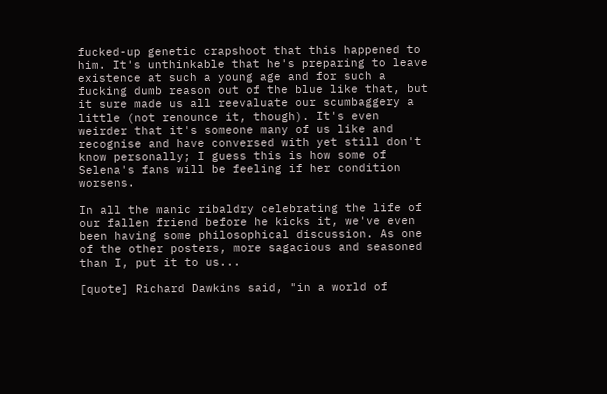fucked-up genetic crapshoot that this happened to him. It's unthinkable that he's preparing to leave existence at such a young age and for such a fucking dumb reason out of the blue like that, but it sure made us all reevaluate our scumbaggery a little (not renounce it, though). It's even weirder that it's someone many of us like and recognise and have conversed with yet still don't know personally; I guess this is how some of Selena's fans will be feeling if her condition worsens.

In all the manic ribaldry celebrating the life of our fallen friend before he kicks it, we've even been having some philosophical discussion. As one of the other posters, more sagacious and seasoned than I, put it to us...

[quote] Richard Dawkins said, "in a world of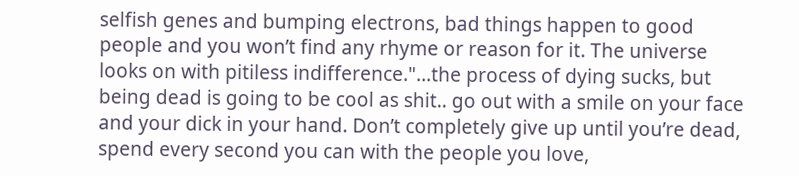selfish genes and bumping electrons, bad things happen to good people and you won’t find any rhyme or reason for it. The universe looks on with pitiless indifference."...the process of dying sucks, but being dead is going to be cool as shit.. go out with a smile on your face and your dick in your hand. Don’t completely give up until you’re dead, spend every second you can with the people you love,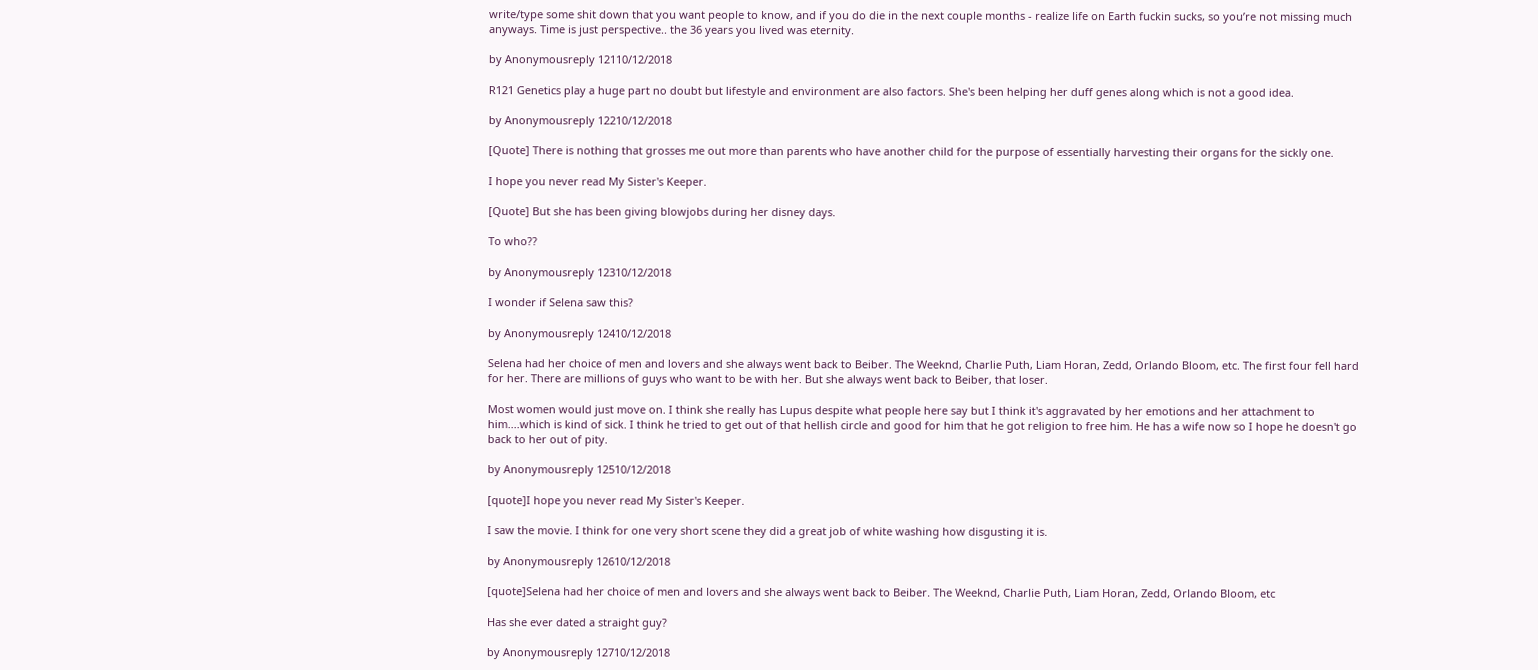write/type some shit down that you want people to know, and if you do die in the next couple months - realize life on Earth fuckin sucks, so you’re not missing much anyways. Time is just perspective.. the 36 years you lived was eternity.

by Anonymousreply 12110/12/2018

R121 Genetics play a huge part no doubt but lifestyle and environment are also factors. She's been helping her duff genes along which is not a good idea.

by Anonymousreply 12210/12/2018

[Quote] There is nothing that grosses me out more than parents who have another child for the purpose of essentially harvesting their organs for the sickly one.

I hope you never read My Sister's Keeper.

[Quote] But she has been giving blowjobs during her disney days.

To who??

by Anonymousreply 12310/12/2018

I wonder if Selena saw this?

by Anonymousreply 12410/12/2018

Selena had her choice of men and lovers and she always went back to Beiber. The Weeknd, Charlie Puth, Liam Horan, Zedd, Orlando Bloom, etc. The first four fell hard for her. There are millions of guys who want to be with her. But she always went back to Beiber, that loser.

Most women would just move on. I think she really has Lupus despite what people here say but I think it's aggravated by her emotions and her attachment to him....which is kind of sick. I think he tried to get out of that hellish circle and good for him that he got religion to free him. He has a wife now so I hope he doesn't go back to her out of pity.

by Anonymousreply 12510/12/2018

[quote]I hope you never read My Sister's Keeper.

I saw the movie. I think for one very short scene they did a great job of white washing how disgusting it is.

by Anonymousreply 12610/12/2018

[quote]Selena had her choice of men and lovers and she always went back to Beiber. The Weeknd, Charlie Puth, Liam Horan, Zedd, Orlando Bloom, etc

Has she ever dated a straight guy?

by Anonymousreply 12710/12/2018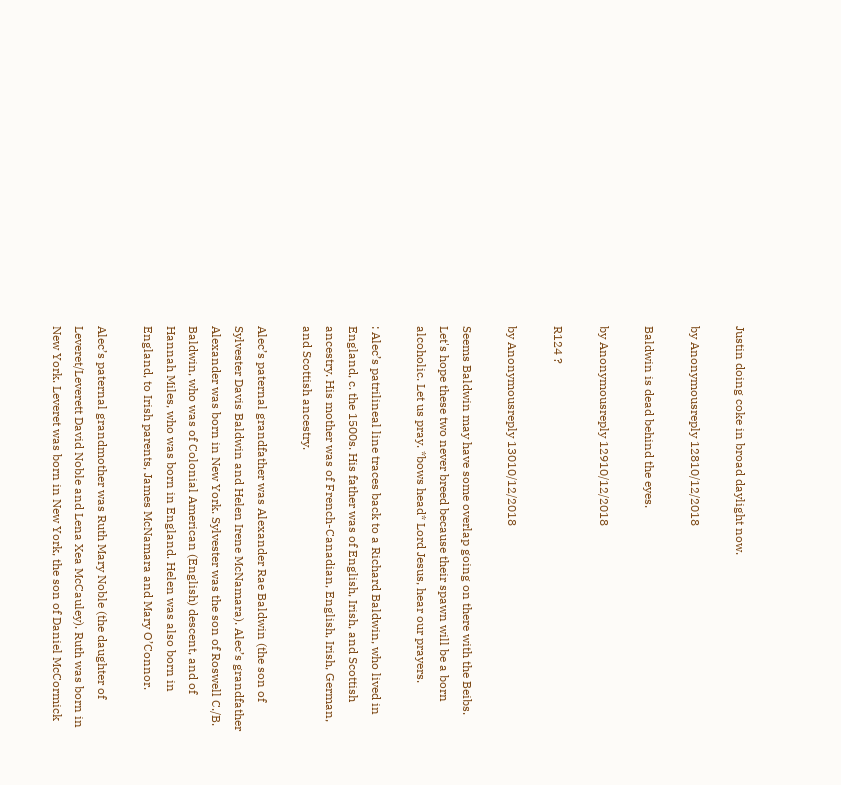Justin doing coke in broad daylight now.

by Anonymousreply 12810/12/2018

Baldwin is dead behind the eyes.

by Anonymousreply 12910/12/2018

R124 ?

by Anonymousreply 13010/12/2018

Seems Baldwin may have some overlap going on there with the Beibs. Let's hope these two never breed because their spawn will be a born alcoholic. Let us pray. *bows head* Lord Jesus, hear our prayers.

: Alec’s patrilineal line traces back to a Richard Baldwin, who lived in England, c. the 1500s. His father was of English, Irish, and Scottish ancestry. His mother was of French-Canadian, English, Irish, German, and Scottish ancestry.

Alec’s paternal grandfather was Alexander Rae Baldwin (the son of Sylvester Davis Baldwin and Helen Irene McNamara). Alec’s grandfather Alexander was born in New York. Sylvester was the son of Roswell C./B. Baldwin, who was of Colonial American (English) descent, and of Hannah Miles, who was born in England. Helen was also born in England, to Irish parents, James McNamara and Mary O’Connor.

Alec’s paternal grandmother was Ruth Mary Noble (the daughter of Leveret/Leverett David Noble and Lena Xea McCauley). Ruth was born in New York. Leveret was born in New York, the son of Daniel McCormick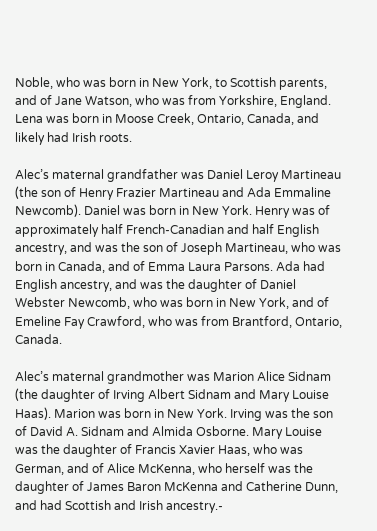Noble, who was born in New York, to Scottish parents, and of Jane Watson, who was from Yorkshire, England. Lena was born in Moose Creek, Ontario, Canada, and likely had Irish roots.

Alec’s maternal grandfather was Daniel Leroy Martineau (the son of Henry Frazier Martineau and Ada Emmaline Newcomb). Daniel was born in New York. Henry was of approximately half French-Canadian and half English ancestry, and was the son of Joseph Martineau, who was born in Canada, and of Emma Laura Parsons. Ada had English ancestry, and was the daughter of Daniel Webster Newcomb, who was born in New York, and of Emeline Fay Crawford, who was from Brantford, Ontario, Canada.

Alec’s maternal grandmother was Marion Alice Sidnam (the daughter of Irving Albert Sidnam and Mary Louise Haas). Marion was born in New York. Irving was the son of David A. Sidnam and Almida Osborne. Mary Louise was the daughter of Francis Xavier Haas, who was German, and of Alice McKenna, who herself was the daughter of James Baron McKenna and Catherine Dunn, and had Scottish and Irish ancestry.-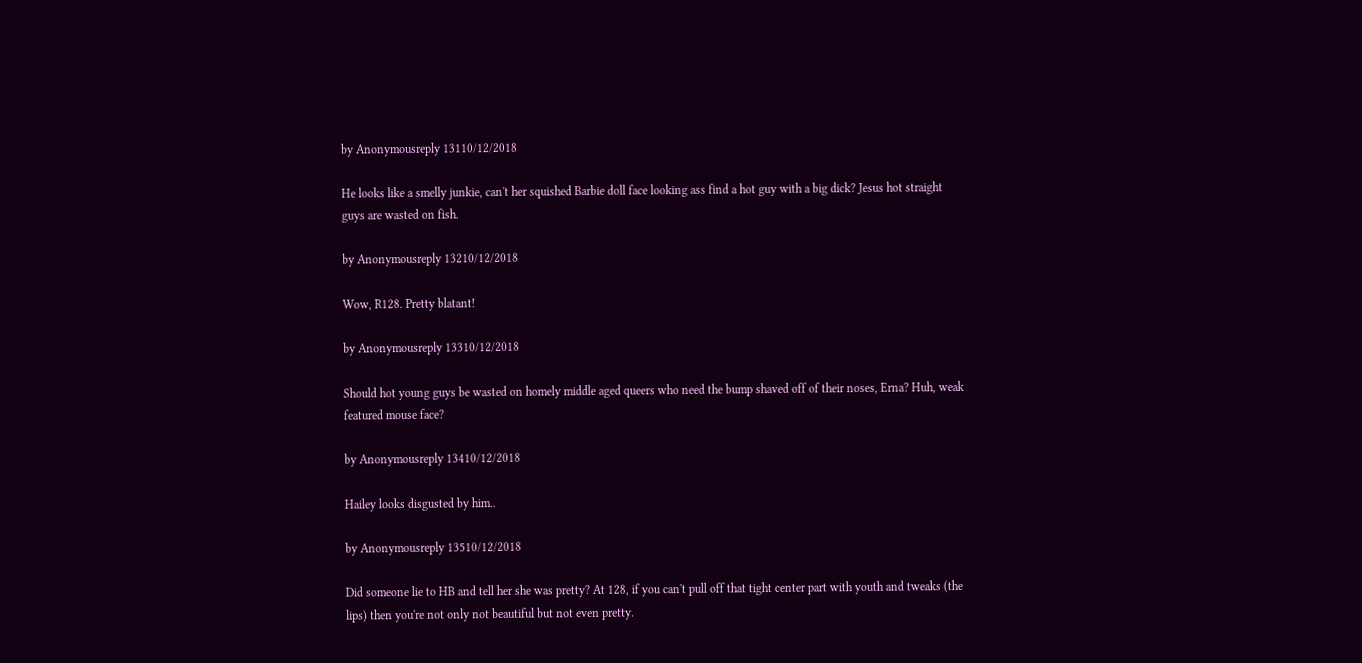by Anonymousreply 13110/12/2018

He looks like a smelly junkie, can't her squished Barbie doll face looking ass find a hot guy with a big dick? Jesus hot straight guys are wasted on fish.

by Anonymousreply 13210/12/2018

Wow, R128. Pretty blatant!

by Anonymousreply 13310/12/2018

Should hot young guys be wasted on homely middle aged queers who need the bump shaved off of their noses, Erna? Huh, weak featured mouse face?

by Anonymousreply 13410/12/2018

Hailey looks disgusted by him..

by Anonymousreply 13510/12/2018

Did someone lie to HB and tell her she was pretty? At 128, if you can't pull off that tight center part with youth and tweaks (the lips) then you're not only not beautiful but not even pretty.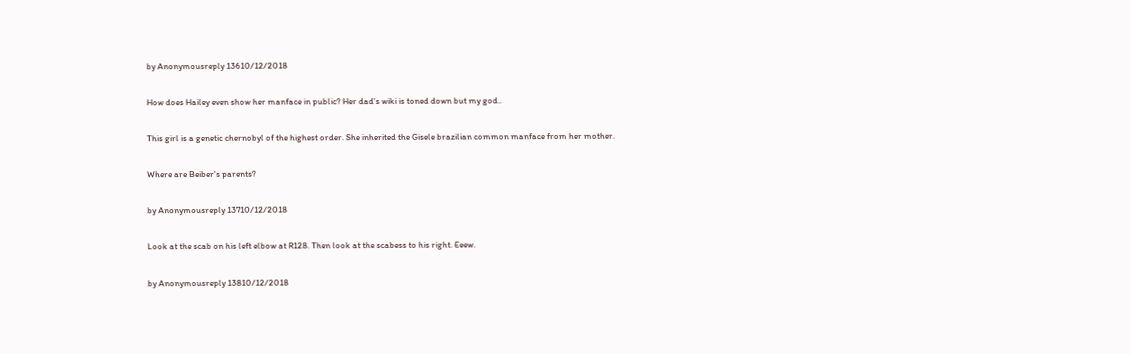by Anonymousreply 13610/12/2018

How does Hailey even show her manface in public? Her dad's wiki is toned down but my god..

This girl is a genetic chernobyl of the highest order. She inherited the Gisele brazilian common manface from her mother.

Where are Beiber's parents?

by Anonymousreply 13710/12/2018

Look at the scab on his left elbow at R128. Then look at the scabess to his right. Eeew.

by Anonymousreply 13810/12/2018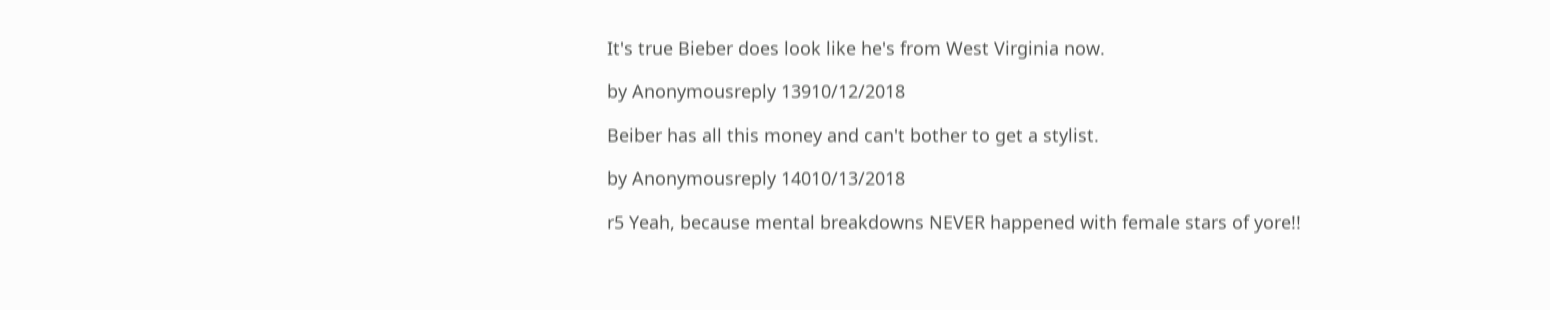It's true Bieber does look like he's from West Virginia now.

by Anonymousreply 13910/12/2018

Beiber has all this money and can't bother to get a stylist.

by Anonymousreply 14010/13/2018

r5 Yeah, because mental breakdowns NEVER happened with female stars of yore!!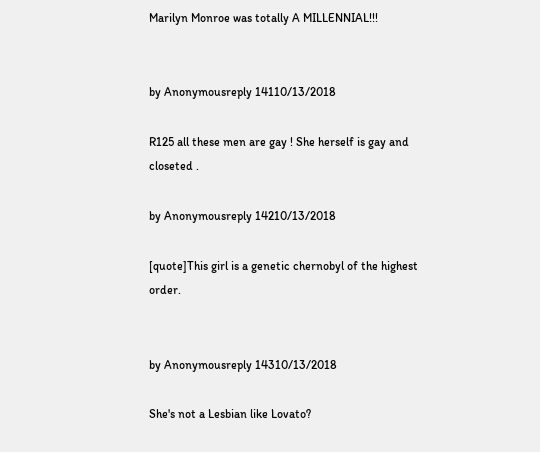Marilyn Monroe was totally A MILLENNIAL!!!


by Anonymousreply 14110/13/2018

R125 all these men are gay ! She herself is gay and closeted .

by Anonymousreply 14210/13/2018

[quote]This girl is a genetic chernobyl of the highest order.


by Anonymousreply 14310/13/2018

She's not a Lesbian like Lovato?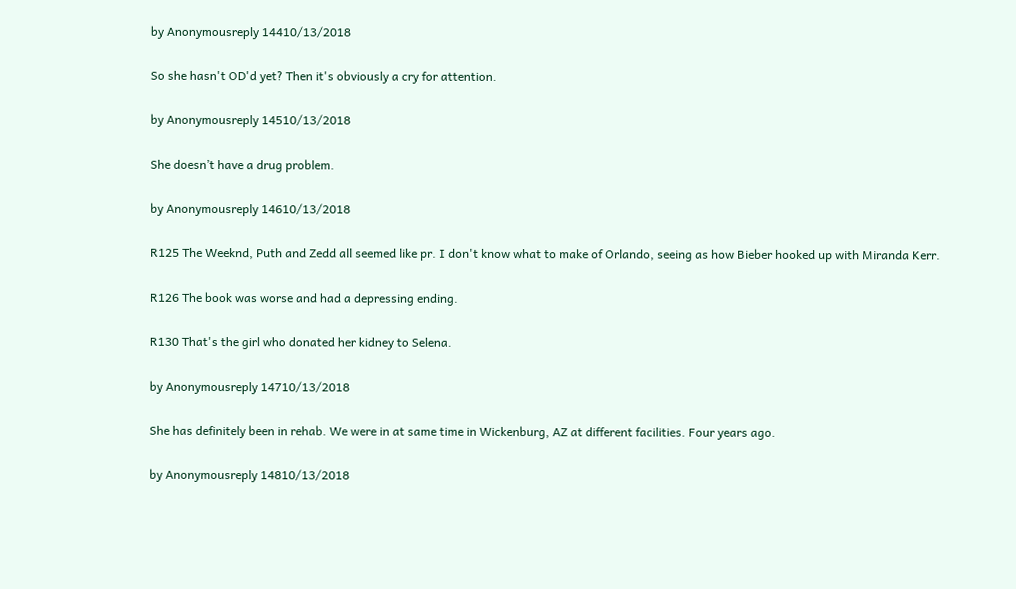by Anonymousreply 14410/13/2018

So she hasn't OD'd yet? Then it's obviously a cry for attention.

by Anonymousreply 14510/13/2018

She doesn’t have a drug problem.

by Anonymousreply 14610/13/2018

R125 The Weeknd, Puth and Zedd all seemed like pr. I don't know what to make of Orlando, seeing as how Bieber hooked up with Miranda Kerr.

R126 The book was worse and had a depressing ending.

R130 That's the girl who donated her kidney to Selena.

by Anonymousreply 14710/13/2018

She has definitely been in rehab. We were in at same time in Wickenburg, AZ at different facilities. Four years ago.

by Anonymousreply 14810/13/2018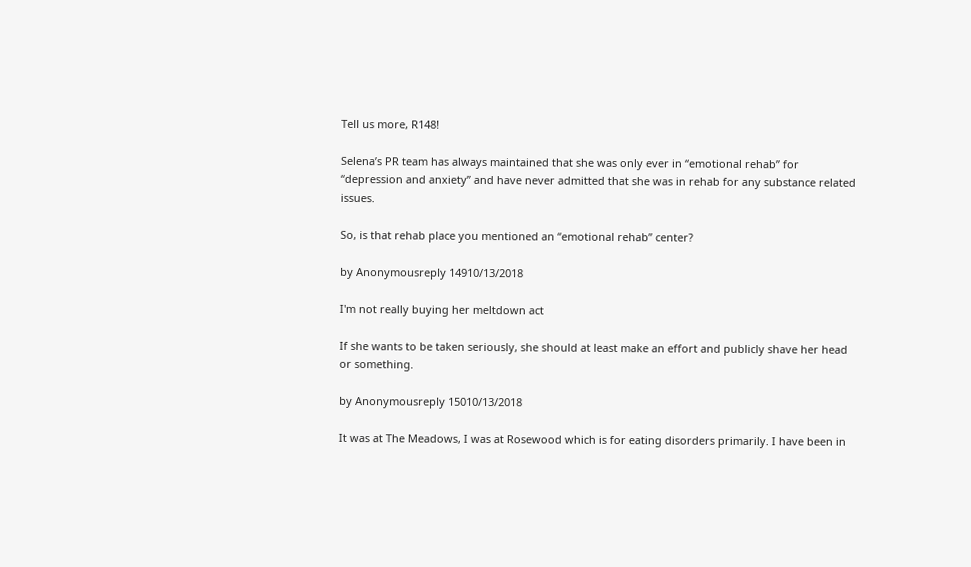Tell us more, R148!

Selena’s PR team has always maintained that she was only ever in “emotional rehab” for “depression and anxiety” and have never admitted that she was in rehab for any substance related issues.

So, is that rehab place you mentioned an “emotional rehab” center?

by Anonymousreply 14910/13/2018

I'm not really buying her meltdown act

If she wants to be taken seriously, she should at least make an effort and publicly shave her head or something.

by Anonymousreply 15010/13/2018

It was at The Meadows, I was at Rosewood which is for eating disorders primarily. I have been in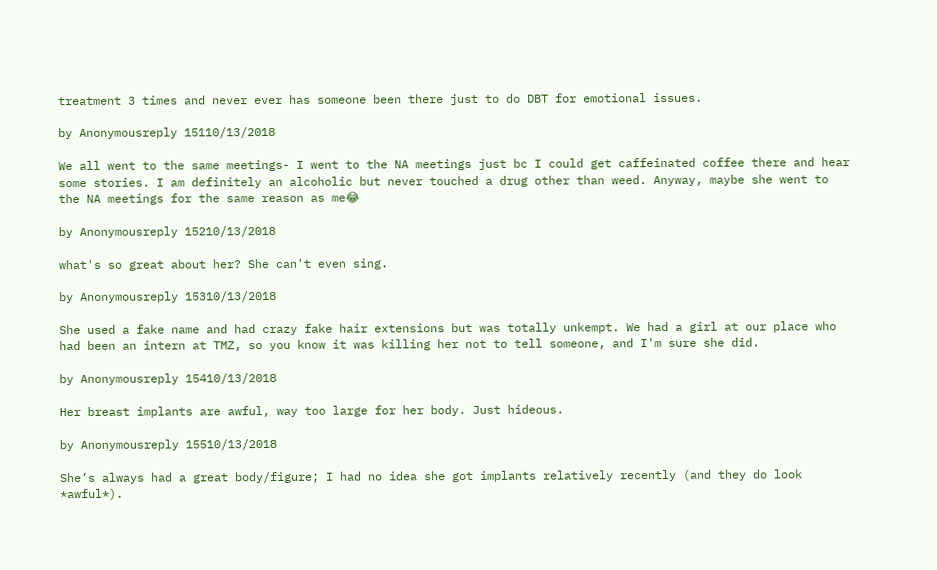treatment 3 times and never ever has someone been there just to do DBT for emotional issues.

by Anonymousreply 15110/13/2018

We all went to the same meetings- I went to the NA meetings just bc I could get caffeinated coffee there and hear some stories. I am definitely an alcoholic but never touched a drug other than weed. Anyway, maybe she went to the NA meetings for the same reason as me😂

by Anonymousreply 15210/13/2018

what's so great about her? She can't even sing.

by Anonymousreply 15310/13/2018

She used a fake name and had crazy fake hair extensions but was totally unkempt. We had a girl at our place who had been an intern at TMZ, so you know it was killing her not to tell someone, and I'm sure she did.

by Anonymousreply 15410/13/2018

Her breast implants are awful, way too large for her body. Just hideous.

by Anonymousreply 15510/13/2018

She’s always had a great body/figure; I had no idea she got implants relatively recently (and they do look *awful*).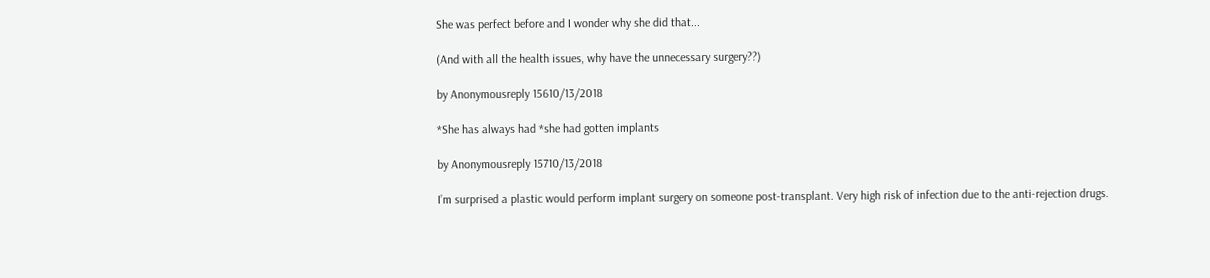She was perfect before and I wonder why she did that...

(And with all the health issues, why have the unnecessary surgery??)

by Anonymousreply 15610/13/2018

*She has always had *she had gotten implants

by Anonymousreply 15710/13/2018

I’m surprised a plastic would perform implant surgery on someone post-transplant. Very high risk of infection due to the anti-rejection drugs.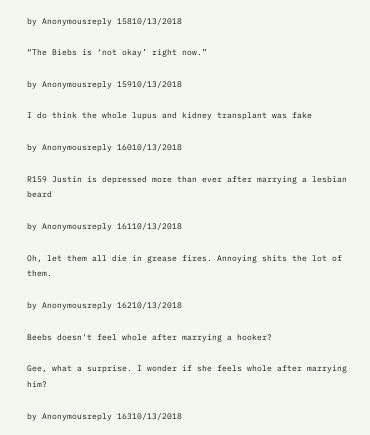by Anonymousreply 15810/13/2018

“The Biebs is ‘not okay’ right now.”

by Anonymousreply 15910/13/2018

I do think the whole lupus and kidney transplant was fake

by Anonymousreply 16010/13/2018

R159 Justin is depressed more than ever after marrying a lesbian beard

by Anonymousreply 16110/13/2018

Oh, let them all die in grease fires. Annoying shits the lot of them.

by Anonymousreply 16210/13/2018

Beebs doesn't feel whole after marrying a hooker?

Gee, what a surprise. I wonder if she feels whole after marrying him?

by Anonymousreply 16310/13/2018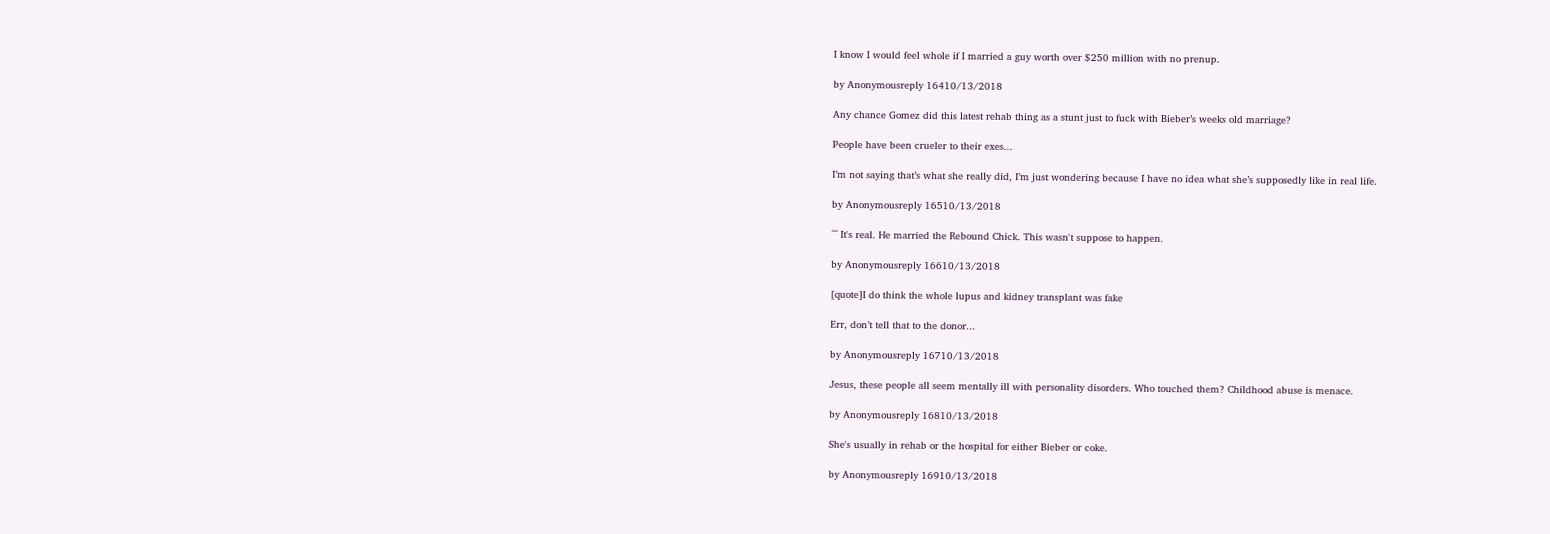I know I would feel whole if I married a guy worth over $250 million with no prenup.

by Anonymousreply 16410/13/2018

Any chance Gomez did this latest rehab thing as a stunt just to fuck with Bieber’s weeks old marriage?

People have been crueler to their exes...

I’m not saying that’s what she really did, I’m just wondering because I have no idea what she’s supposedly like in real life.

by Anonymousreply 16510/13/2018

^^ It's real. He married the Rebound Chick. This wasn't suppose to happen.

by Anonymousreply 16610/13/2018

[quote]I do think the whole lupus and kidney transplant was fake

Err, don’t tell that to the donor...

by Anonymousreply 16710/13/2018

Jesus, these people all seem mentally ill with personality disorders. Who touched them? Childhood abuse is menace.

by Anonymousreply 16810/13/2018

She's usually in rehab or the hospital for either Bieber or coke.

by Anonymousreply 16910/13/2018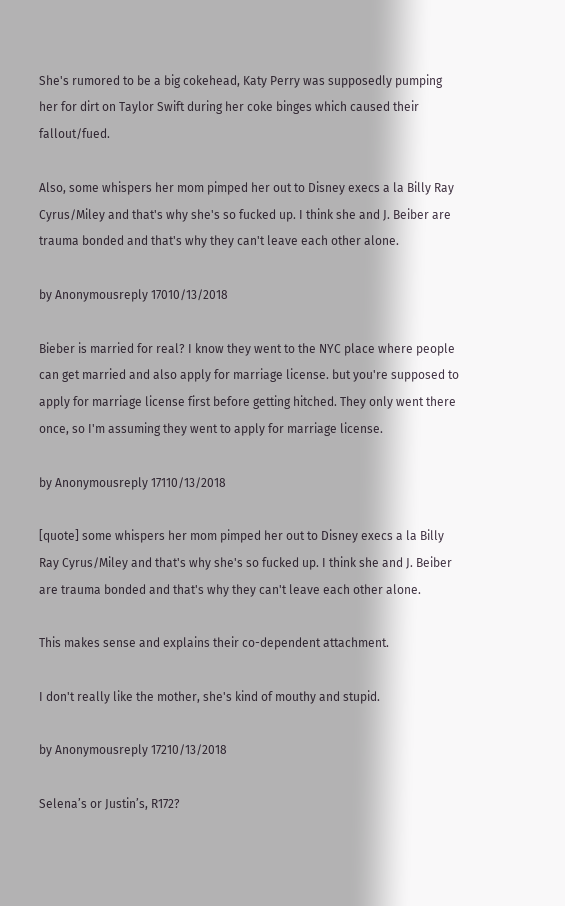She's rumored to be a big cokehead, Katy Perry was supposedly pumping her for dirt on Taylor Swift during her coke binges which caused their fallout/fued.

Also, some whispers her mom pimped her out to Disney execs a la Billy Ray Cyrus/Miley and that's why she's so fucked up. I think she and J. Beiber are trauma bonded and that's why they can't leave each other alone.

by Anonymousreply 17010/13/2018

Bieber is married for real? I know they went to the NYC place where people can get married and also apply for marriage license. but you're supposed to apply for marriage license first before getting hitched. They only went there once, so I'm assuming they went to apply for marriage license.

by Anonymousreply 17110/13/2018

[quote] some whispers her mom pimped her out to Disney execs a la Billy Ray Cyrus/Miley and that's why she's so fucked up. I think she and J. Beiber are trauma bonded and that's why they can't leave each other alone.

This makes sense and explains their co-dependent attachment.

I don't really like the mother, she's kind of mouthy and stupid.

by Anonymousreply 17210/13/2018

Selena’s or Justin’s, R172?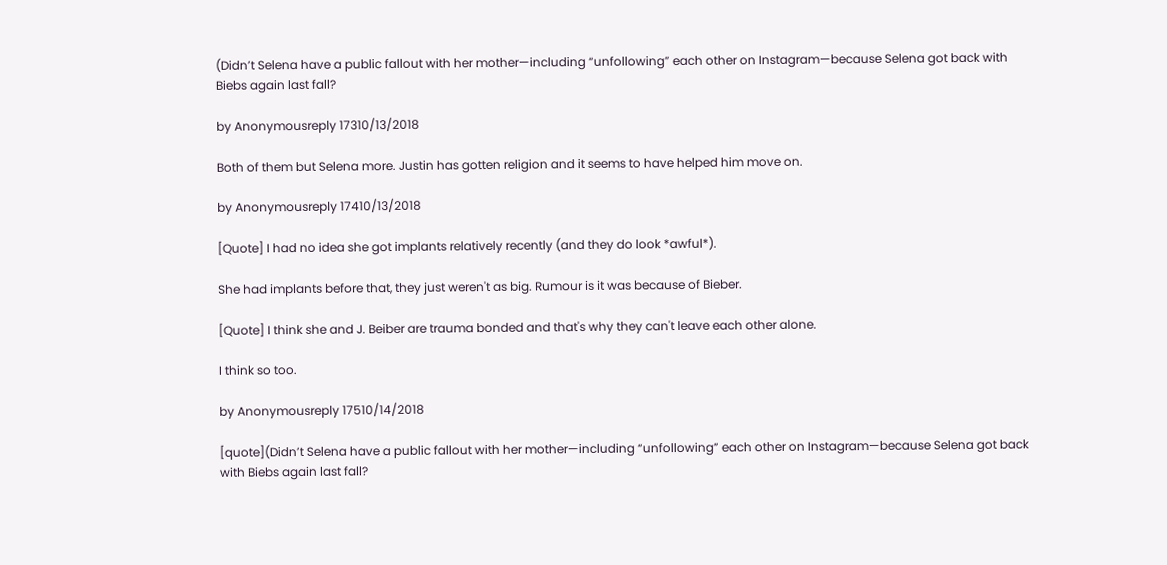(Didn’t Selena have a public fallout with her mother—including “unfollowing” each other on Instagram—because Selena got back with Biebs again last fall?

by Anonymousreply 17310/13/2018

Both of them but Selena more. Justin has gotten religion and it seems to have helped him move on.

by Anonymousreply 17410/13/2018

[Quote] I had no idea she got implants relatively recently (and they do look *awful*).

She had implants before that, they just weren't as big. Rumour is it was because of Bieber.

[Quote] I think she and J. Beiber are trauma bonded and that's why they can't leave each other alone.

I think so too.

by Anonymousreply 17510/14/2018

[quote](Didn’t Selena have a public fallout with her mother—including “unfollowing” each other on Instagram—because Selena got back with Biebs again last fall?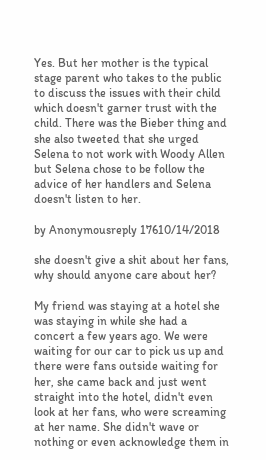Yes. But her mother is the typical stage parent who takes to the public to discuss the issues with their child which doesn't garner trust with the child. There was the Bieber thing and she also tweeted that she urged Selena to not work with Woody Allen but Selena chose to be follow the advice of her handlers and Selena doesn't listen to her.

by Anonymousreply 17610/14/2018

she doesn't give a shit about her fans, why should anyone care about her?

My friend was staying at a hotel she was staying in while she had a concert a few years ago. We were waiting for our car to pick us up and there were fans outside waiting for her, she came back and just went straight into the hotel, didn't even look at her fans, who were screaming at her name. She didn't wave or nothing or even acknowledge them in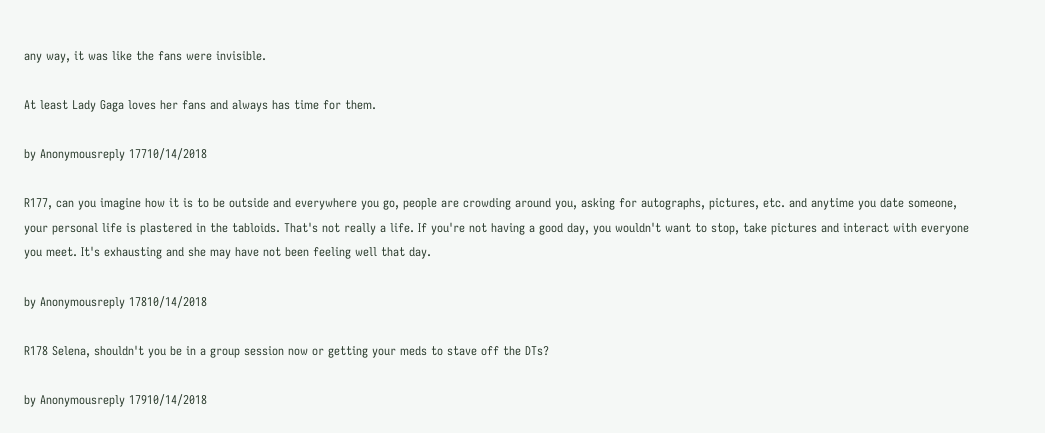any way, it was like the fans were invisible.

At least Lady Gaga loves her fans and always has time for them.

by Anonymousreply 17710/14/2018

R177, can you imagine how it is to be outside and everywhere you go, people are crowding around you, asking for autographs, pictures, etc. and anytime you date someone, your personal life is plastered in the tabloids. That's not really a life. If you're not having a good day, you wouldn't want to stop, take pictures and interact with everyone you meet. It's exhausting and she may have not been feeling well that day.

by Anonymousreply 17810/14/2018

R178 Selena, shouldn't you be in a group session now or getting your meds to stave off the DTs?

by Anonymousreply 17910/14/2018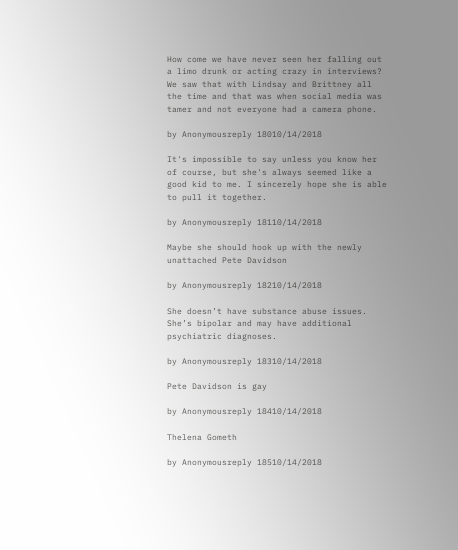How come we have never seen her falling out a limo drunk or acting crazy in interviews? We saw that with Lindsay and Brittney all the time and that was when social media was tamer and not everyone had a camera phone.

by Anonymousreply 18010/14/2018

It's impossible to say unless you know her of course, but she's always seemed like a good kid to me. I sincerely hope she is able to pull it together.

by Anonymousreply 18110/14/2018

Maybe she should hook up with the newly unattached Pete Davidson

by Anonymousreply 18210/14/2018

She doesn’t have substance abuse issues. She’s bipolar and may have additional psychiatric diagnoses.

by Anonymousreply 18310/14/2018

Pete Davidson is gay

by Anonymousreply 18410/14/2018

Thelena Gometh

by Anonymousreply 18510/14/2018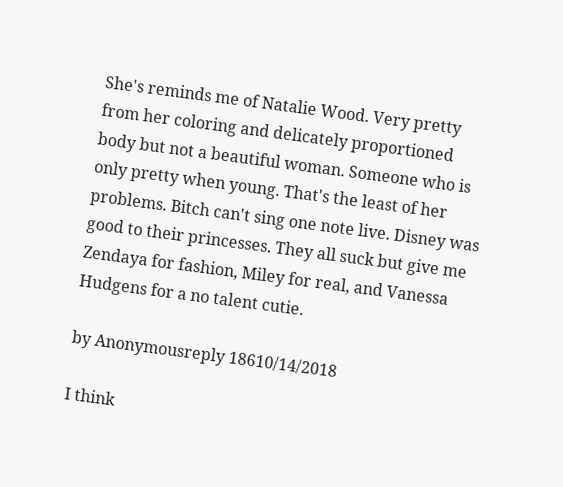She's reminds me of Natalie Wood. Very pretty from her coloring and delicately proportioned body but not a beautiful woman. Someone who is only pretty when young. That's the least of her problems. Bitch can't sing one note live. Disney was good to their princesses. They all suck but give me Zendaya for fashion, Miley for real, and Vanessa Hudgens for a no talent cutie.

by Anonymousreply 18610/14/2018

I think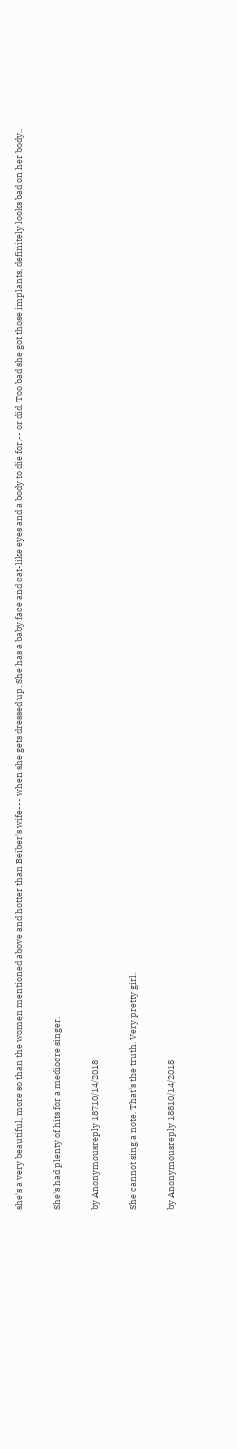she's a very beautiful, more so than the women mentioned above and hotter than Beiber's wife--- when she gets dressed up. She has a baby face and cat-like eyes and a body to die for.-- or did. Too bad she got those implants, definitely looks bad on her body..

She's had plenty of hits for a mediocre singer.

by Anonymousreply 18710/14/2018

She cannot sing a note. That's the truth. Very pretty girl.

by Anonymousreply 18810/14/2018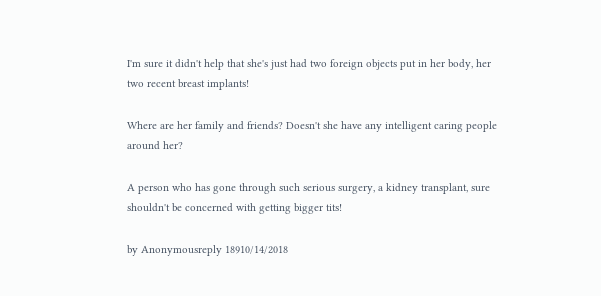I'm sure it didn't help that she's just had two foreign objects put in her body, her two recent breast implants!

Where are her family and friends? Doesn't she have any intelligent caring people around her?

A person who has gone through such serious surgery, a kidney transplant, sure shouldn't be concerned with getting bigger tits!

by Anonymousreply 18910/14/2018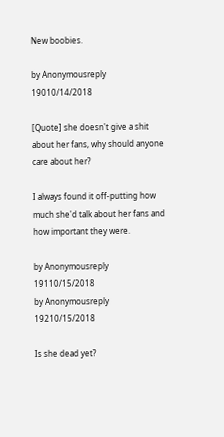New boobies.

by Anonymousreply 19010/14/2018

[Quote] she doesn't give a shit about her fans, why should anyone care about her?

I always found it off-putting how much she'd talk about her fans and how important they were.

by Anonymousreply 19110/15/2018
by Anonymousreply 19210/15/2018

Is she dead yet?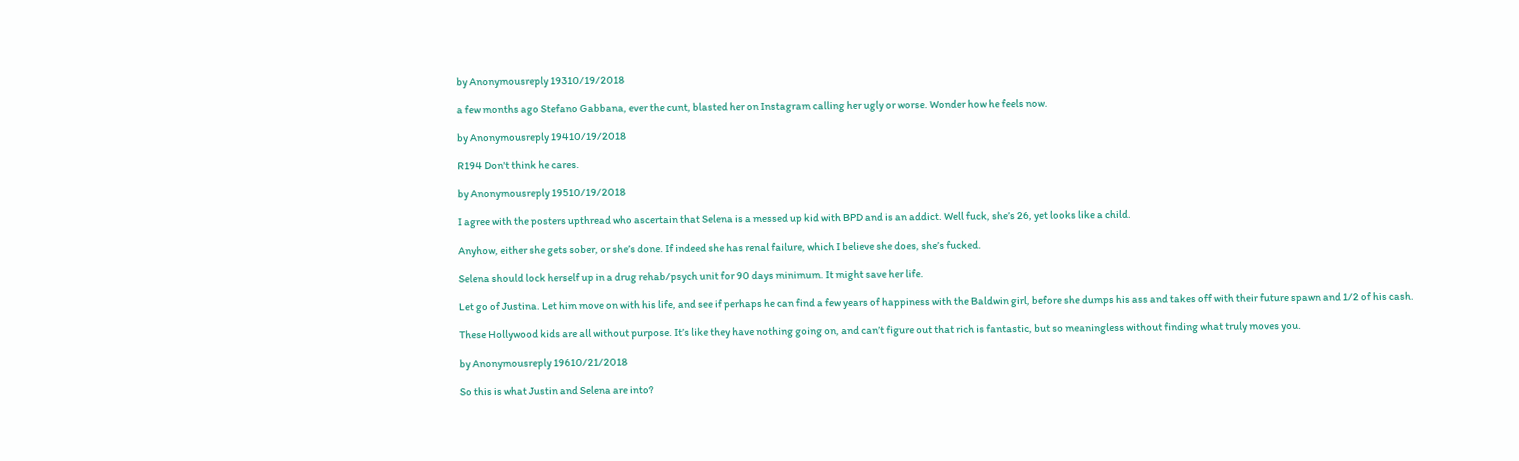by Anonymousreply 19310/19/2018

a few months ago Stefano Gabbana, ever the cunt, blasted her on Instagram calling her ugly or worse. Wonder how he feels now.

by Anonymousreply 19410/19/2018

R194 Don't think he cares.

by Anonymousreply 19510/19/2018

I agree with the posters upthread who ascertain that Selena is a messed up kid with BPD and is an addict. Well fuck, she’s 26, yet looks like a child.

Anyhow, either she gets sober, or she’s done. If indeed she has renal failure, which I believe she does, she’s fucked.

Selena should lock herself up in a drug rehab/psych unit for 90 days minimum. It might save her life.

Let go of Justina. Let him move on with his life, and see if perhaps he can find a few years of happiness with the Baldwin girl, before she dumps his ass and takes off with their future spawn and 1/2 of his cash.

These Hollywood kids are all without purpose. It’s like they have nothing going on, and can’t figure out that rich is fantastic, but so meaningless without finding what truly moves you.

by Anonymousreply 19610/21/2018

So this is what Justin and Selena are into?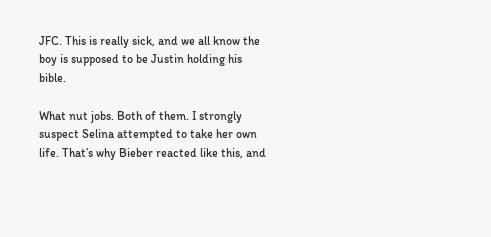JFC. This is really sick, and we all know the boy is supposed to be Justin holding his bible.

What nut jobs. Both of them. I strongly suspect Selina attempted to take her own life. That’s why Bieber reacted like this, and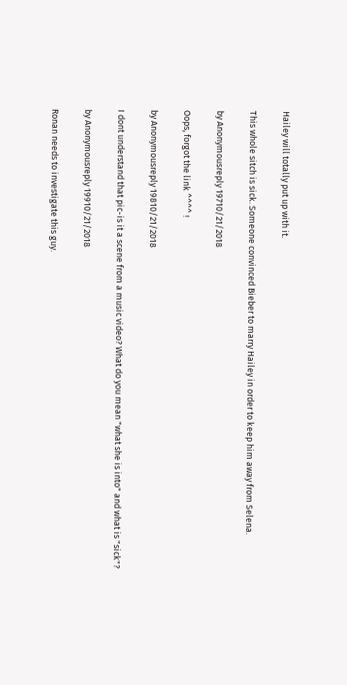Hailey will totally put up with it.

This whole sitch is sick. Someone convinced Bieber to marry Hailey in order to keep him away from Selena.

by Anonymousreply 19710/21/2018

Oops, forgot the link ^^^^ !

by Anonymousreply 19810/21/2018

I dont understand that pic-is it a scene from a music video? What do you mean "what she is into" and what is "sick"?

by Anonymousreply 19910/21/2018

Ronan needs to investigate this guy.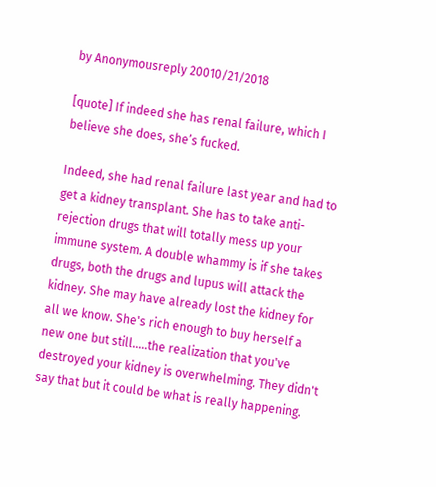by Anonymousreply 20010/21/2018

[quote] If indeed she has renal failure, which I believe she does, she’s fucked.

Indeed, she had renal failure last year and had to get a kidney transplant. She has to take anti-rejection drugs that will totally mess up your immune system. A double whammy is if she takes drugs, both the drugs and lupus will attack the kidney. She may have already lost the kidney for all we know. She's rich enough to buy herself a new one but still.....the realization that you've destroyed your kidney is overwhelming. They didn't say that but it could be what is really happening.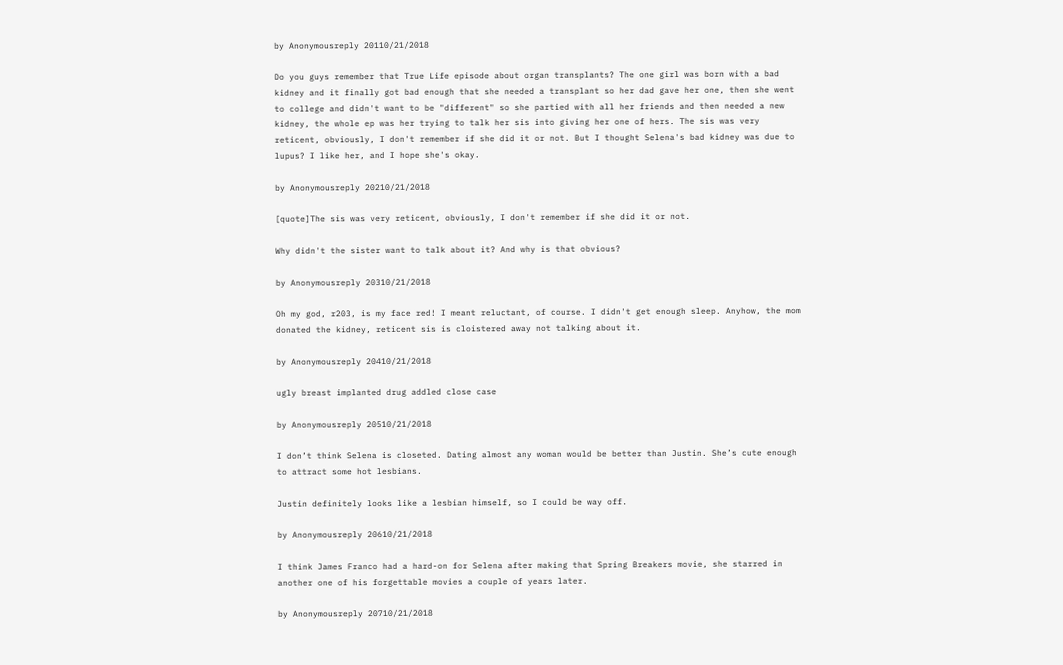by Anonymousreply 20110/21/2018

Do you guys remember that True Life episode about organ transplants? The one girl was born with a bad kidney and it finally got bad enough that she needed a transplant so her dad gave her one, then she went to college and didn't want to be "different" so she partied with all her friends and then needed a new kidney, the whole ep was her trying to talk her sis into giving her one of hers. The sis was very reticent, obviously, I don't remember if she did it or not. But I thought Selena's bad kidney was due to lupus? I like her, and I hope she's okay.

by Anonymousreply 20210/21/2018

[quote]The sis was very reticent, obviously, I don't remember if she did it or not.

Why didn't the sister want to talk about it? And why is that obvious?

by Anonymousreply 20310/21/2018

Oh my god, r203, is my face red! I meant reluctant, of course. I didn't get enough sleep. Anyhow, the mom donated the kidney, reticent sis is cloistered away not talking about it.

by Anonymousreply 20410/21/2018

ugly breast implanted drug addled close case

by Anonymousreply 20510/21/2018

I don’t think Selena is closeted. Dating almost any woman would be better than Justin. She’s cute enough to attract some hot lesbians.

Justin definitely looks like a lesbian himself, so I could be way off.

by Anonymousreply 20610/21/2018

I think James Franco had a hard-on for Selena after making that Spring Breakers movie, she starred in another one of his forgettable movies a couple of years later.

by Anonymousreply 20710/21/2018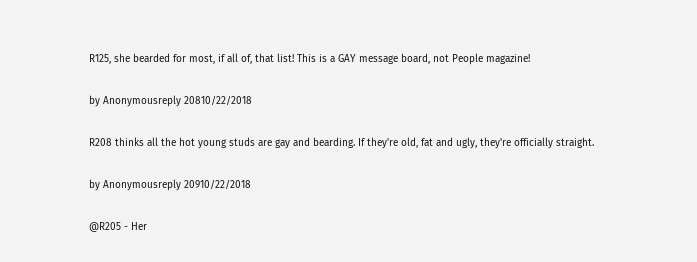R125, she bearded for most, if all of, that list! This is a GAY message board, not People magazine!

by Anonymousreply 20810/22/2018

R208 thinks all the hot young studs are gay and bearding. If they're old, fat and ugly, they're officially straight.

by Anonymousreply 20910/22/2018

@R205 - Her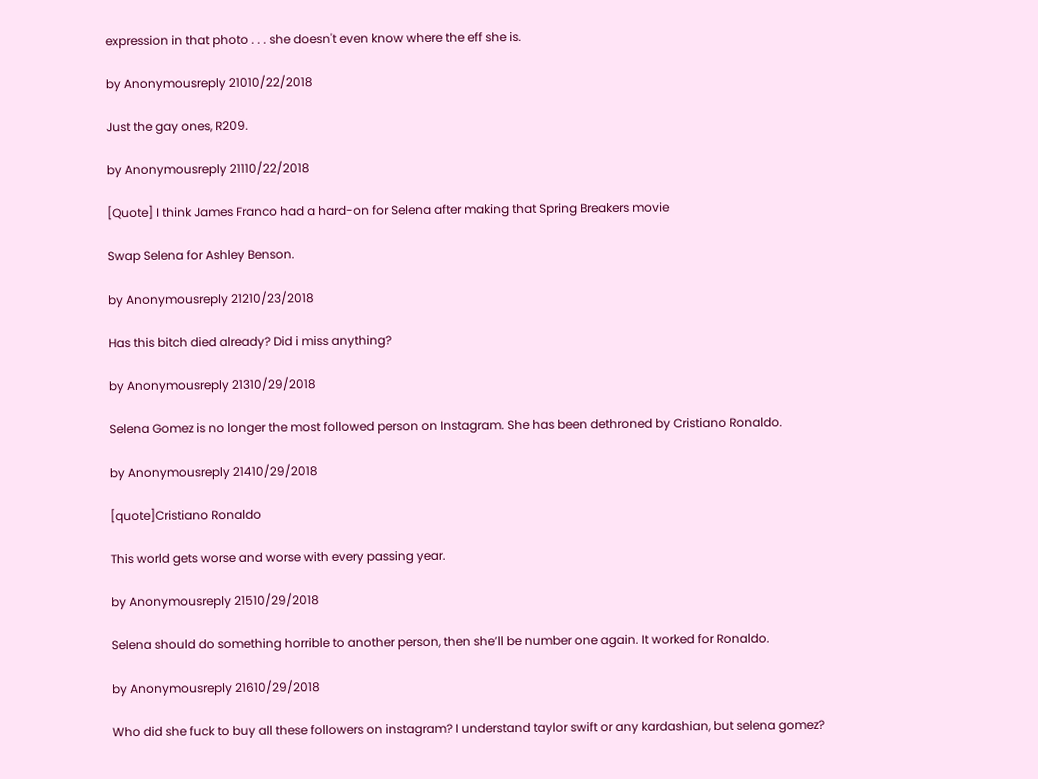expression in that photo . . . she doesn't even know where the eff she is.

by Anonymousreply 21010/22/2018

Just the gay ones, R209.

by Anonymousreply 21110/22/2018

[Quote] I think James Franco had a hard-on for Selena after making that Spring Breakers movie

Swap Selena for Ashley Benson.

by Anonymousreply 21210/23/2018

Has this bitch died already? Did i miss anything?

by Anonymousreply 21310/29/2018

Selena Gomez is no longer the most followed person on Instagram. She has been dethroned by Cristiano Ronaldo.

by Anonymousreply 21410/29/2018

[quote]Cristiano Ronaldo

This world gets worse and worse with every passing year.

by Anonymousreply 21510/29/2018

Selena should do something horrible to another person, then she’ll be number one again. It worked for Ronaldo.

by Anonymousreply 21610/29/2018

Who did she fuck to buy all these followers on instagram? I understand taylor swift or any kardashian, but selena gomez?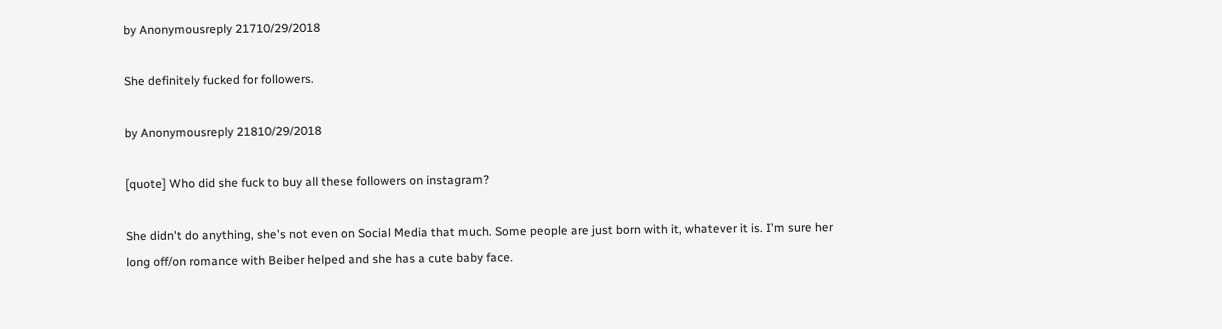by Anonymousreply 21710/29/2018

She definitely fucked for followers.

by Anonymousreply 21810/29/2018

[quote] Who did she fuck to buy all these followers on instagram?

She didn't do anything, she's not even on Social Media that much. Some people are just born with it, whatever it is. I'm sure her long off/on romance with Beiber helped and she has a cute baby face.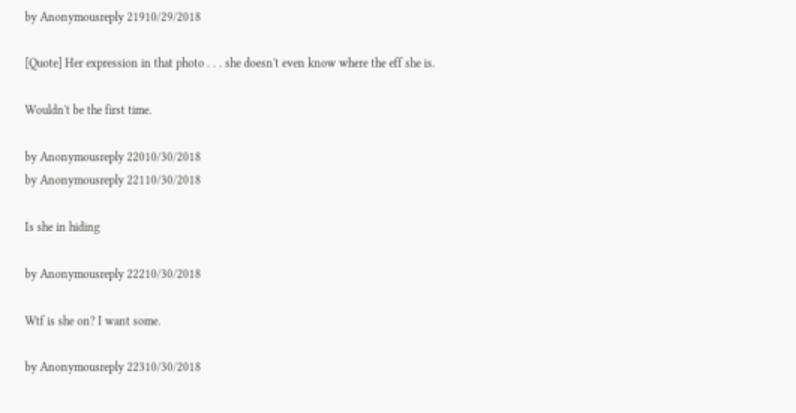by Anonymousreply 21910/29/2018

[Quote] Her expression in that photo . . . she doesn't even know where the eff she is.

Wouldn't be the first time.

by Anonymousreply 22010/30/2018
by Anonymousreply 22110/30/2018

Is she in hiding

by Anonymousreply 22210/30/2018

Wtf is she on? I want some.

by Anonymousreply 22310/30/2018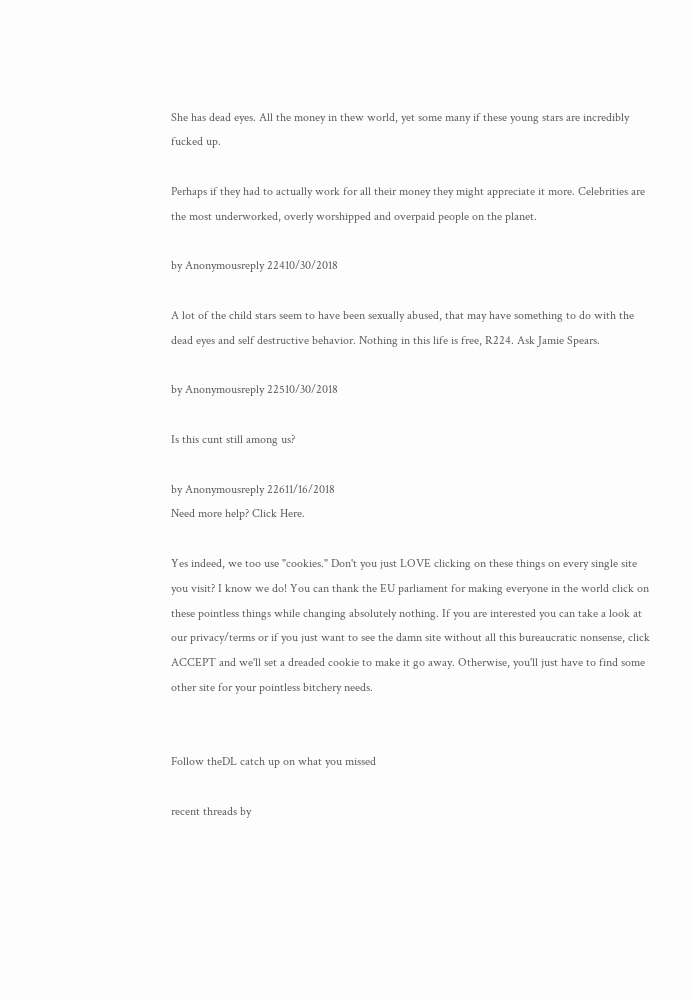She has dead eyes. All the money in thew world, yet some many if these young stars are incredibly fucked up.

Perhaps if they had to actually work for all their money they might appreciate it more. Celebrities are the most underworked, overly worshipped and overpaid people on the planet.

by Anonymousreply 22410/30/2018

A lot of the child stars seem to have been sexually abused, that may have something to do with the dead eyes and self destructive behavior. Nothing in this life is free, R224. Ask Jamie Spears.

by Anonymousreply 22510/30/2018

Is this cunt still among us?

by Anonymousreply 22611/16/2018
Need more help? Click Here.

Yes indeed, we too use "cookies." Don't you just LOVE clicking on these things on every single site you visit? I know we do! You can thank the EU parliament for making everyone in the world click on these pointless things while changing absolutely nothing. If you are interested you can take a look at our privacy/terms or if you just want to see the damn site without all this bureaucratic nonsense, click ACCEPT and we'll set a dreaded cookie to make it go away. Otherwise, you'll just have to find some other site for your pointless bitchery needs.


Follow theDL catch up on what you missed

recent threads by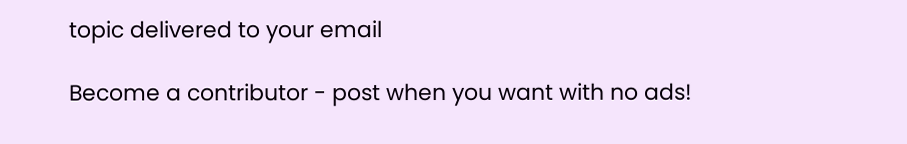topic delivered to your email

Become a contributor - post when you want with no ads!